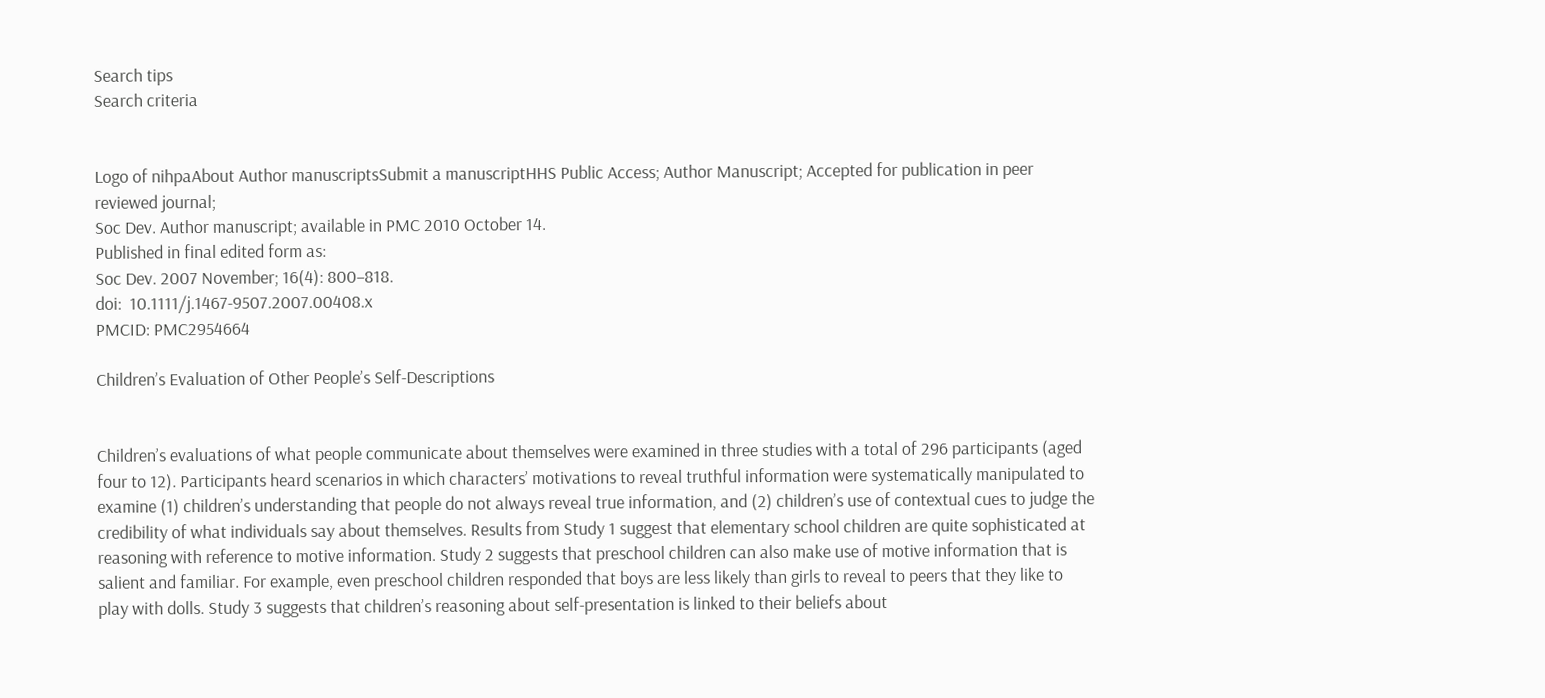Search tips
Search criteria


Logo of nihpaAbout Author manuscriptsSubmit a manuscriptHHS Public Access; Author Manuscript; Accepted for publication in peer reviewed journal;
Soc Dev. Author manuscript; available in PMC 2010 October 14.
Published in final edited form as:
Soc Dev. 2007 November; 16(4): 800–818.
doi:  10.1111/j.1467-9507.2007.00408.x
PMCID: PMC2954664

Children’s Evaluation of Other People’s Self-Descriptions


Children’s evaluations of what people communicate about themselves were examined in three studies with a total of 296 participants (aged four to 12). Participants heard scenarios in which characters’ motivations to reveal truthful information were systematically manipulated to examine (1) children’s understanding that people do not always reveal true information, and (2) children’s use of contextual cues to judge the credibility of what individuals say about themselves. Results from Study 1 suggest that elementary school children are quite sophisticated at reasoning with reference to motive information. Study 2 suggests that preschool children can also make use of motive information that is salient and familiar. For example, even preschool children responded that boys are less likely than girls to reveal to peers that they like to play with dolls. Study 3 suggests that children’s reasoning about self-presentation is linked to their beliefs about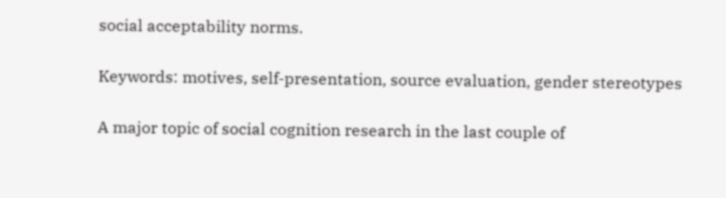social acceptability norms.

Keywords: motives, self-presentation, source evaluation, gender stereotypes

A major topic of social cognition research in the last couple of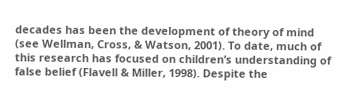decades has been the development of theory of mind (see Wellman, Cross, & Watson, 2001). To date, much of this research has focused on children’s understanding of false belief (Flavell & Miller, 1998). Despite the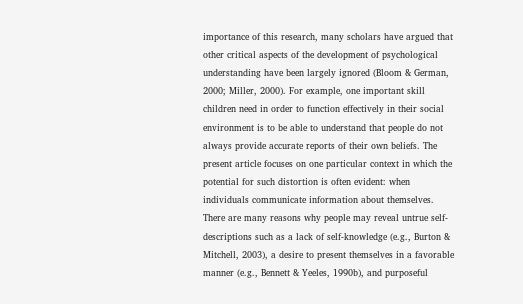importance of this research, many scholars have argued that other critical aspects of the development of psychological understanding have been largely ignored (Bloom & German, 2000; Miller, 2000). For example, one important skill children need in order to function effectively in their social environment is to be able to understand that people do not always provide accurate reports of their own beliefs. The present article focuses on one particular context in which the potential for such distortion is often evident: when individuals communicate information about themselves. There are many reasons why people may reveal untrue self-descriptions such as a lack of self-knowledge (e.g., Burton & Mitchell, 2003), a desire to present themselves in a favorable manner (e.g., Bennett & Yeeles, 1990b), and purposeful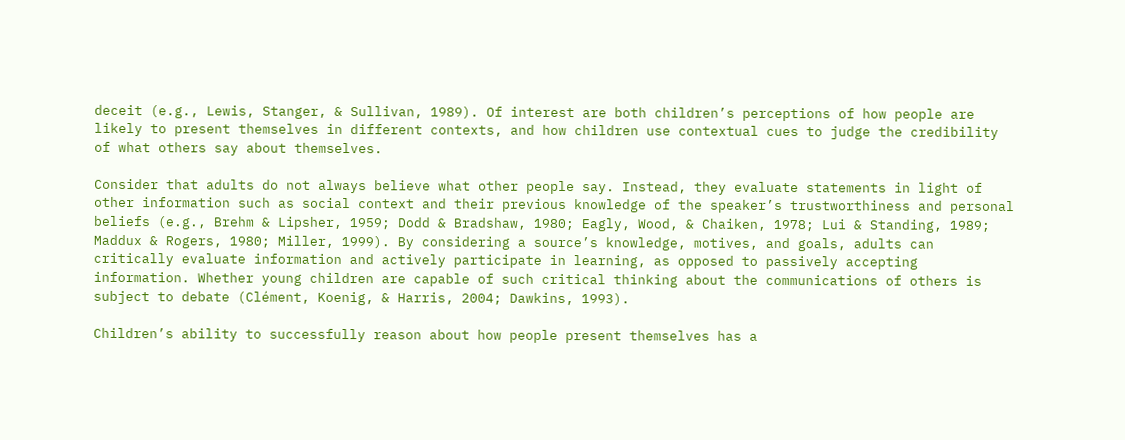deceit (e.g., Lewis, Stanger, & Sullivan, 1989). Of interest are both children’s perceptions of how people are likely to present themselves in different contexts, and how children use contextual cues to judge the credibility of what others say about themselves.

Consider that adults do not always believe what other people say. Instead, they evaluate statements in light of other information such as social context and their previous knowledge of the speaker’s trustworthiness and personal beliefs (e.g., Brehm & Lipsher, 1959; Dodd & Bradshaw, 1980; Eagly, Wood, & Chaiken, 1978; Lui & Standing, 1989; Maddux & Rogers, 1980; Miller, 1999). By considering a source’s knowledge, motives, and goals, adults can critically evaluate information and actively participate in learning, as opposed to passively accepting information. Whether young children are capable of such critical thinking about the communications of others is subject to debate (Clément, Koenig, & Harris, 2004; Dawkins, 1993).

Children’s ability to successfully reason about how people present themselves has a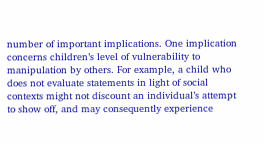number of important implications. One implication concerns children’s level of vulnerability to manipulation by others. For example, a child who does not evaluate statements in light of social contexts might not discount an individual’s attempt to show off, and may consequently experience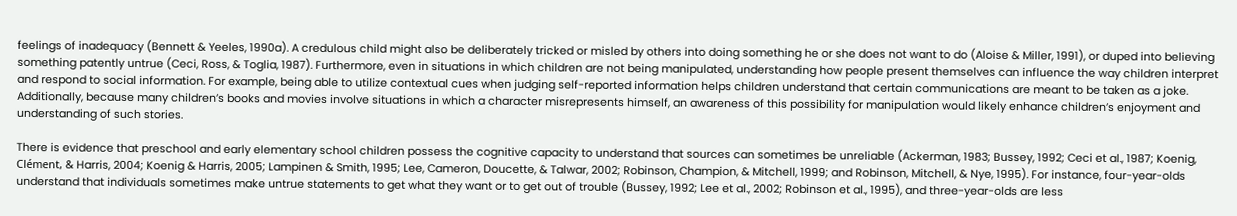feelings of inadequacy (Bennett & Yeeles, 1990a). A credulous child might also be deliberately tricked or misled by others into doing something he or she does not want to do (Aloise & Miller, 1991), or duped into believing something patently untrue (Ceci, Ross, & Toglia, 1987). Furthermore, even in situations in which children are not being manipulated, understanding how people present themselves can influence the way children interpret and respond to social information. For example, being able to utilize contextual cues when judging self-reported information helps children understand that certain communications are meant to be taken as a joke. Additionally, because many children’s books and movies involve situations in which a character misrepresents himself, an awareness of this possibility for manipulation would likely enhance children’s enjoyment and understanding of such stories.

There is evidence that preschool and early elementary school children possess the cognitive capacity to understand that sources can sometimes be unreliable (Ackerman, 1983; Bussey, 1992; Ceci et al., 1987; Koenig, Clément, & Harris, 2004; Koenig & Harris, 2005; Lampinen & Smith, 1995; Lee, Cameron, Doucette, & Talwar, 2002; Robinson, Champion, & Mitchell, 1999; and Robinson, Mitchell, & Nye, 1995). For instance, four-year-olds understand that individuals sometimes make untrue statements to get what they want or to get out of trouble (Bussey, 1992; Lee et al., 2002; Robinson et al., 1995), and three-year-olds are less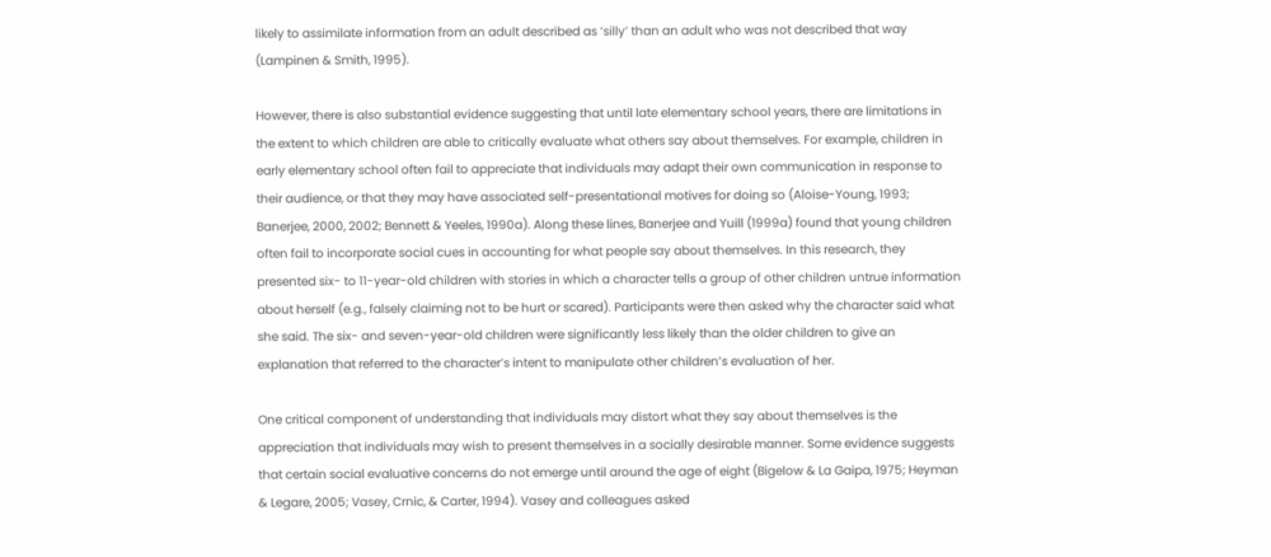likely to assimilate information from an adult described as ‘silly’ than an adult who was not described that way (Lampinen & Smith, 1995).

However, there is also substantial evidence suggesting that until late elementary school years, there are limitations in the extent to which children are able to critically evaluate what others say about themselves. For example, children in early elementary school often fail to appreciate that individuals may adapt their own communication in response to their audience, or that they may have associated self-presentational motives for doing so (Aloise-Young, 1993; Banerjee, 2000, 2002; Bennett & Yeeles, 1990a). Along these lines, Banerjee and Yuill (1999a) found that young children often fail to incorporate social cues in accounting for what people say about themselves. In this research, they presented six- to 11-year-old children with stories in which a character tells a group of other children untrue information about herself (e.g., falsely claiming not to be hurt or scared). Participants were then asked why the character said what she said. The six- and seven-year-old children were significantly less likely than the older children to give an explanation that referred to the character’s intent to manipulate other children’s evaluation of her.

One critical component of understanding that individuals may distort what they say about themselves is the appreciation that individuals may wish to present themselves in a socially desirable manner. Some evidence suggests that certain social evaluative concerns do not emerge until around the age of eight (Bigelow & La Gaipa, 1975; Heyman & Legare, 2005; Vasey, Crnic, & Carter, 1994). Vasey and colleagues asked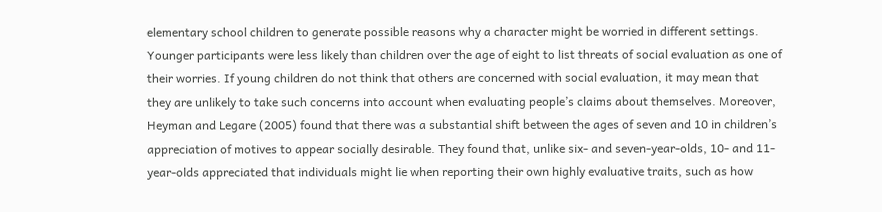elementary school children to generate possible reasons why a character might be worried in different settings. Younger participants were less likely than children over the age of eight to list threats of social evaluation as one of their worries. If young children do not think that others are concerned with social evaluation, it may mean that they are unlikely to take such concerns into account when evaluating people’s claims about themselves. Moreover, Heyman and Legare (2005) found that there was a substantial shift between the ages of seven and 10 in children’s appreciation of motives to appear socially desirable. They found that, unlike six- and seven-year-olds, 10- and 11-year-olds appreciated that individuals might lie when reporting their own highly evaluative traits, such as how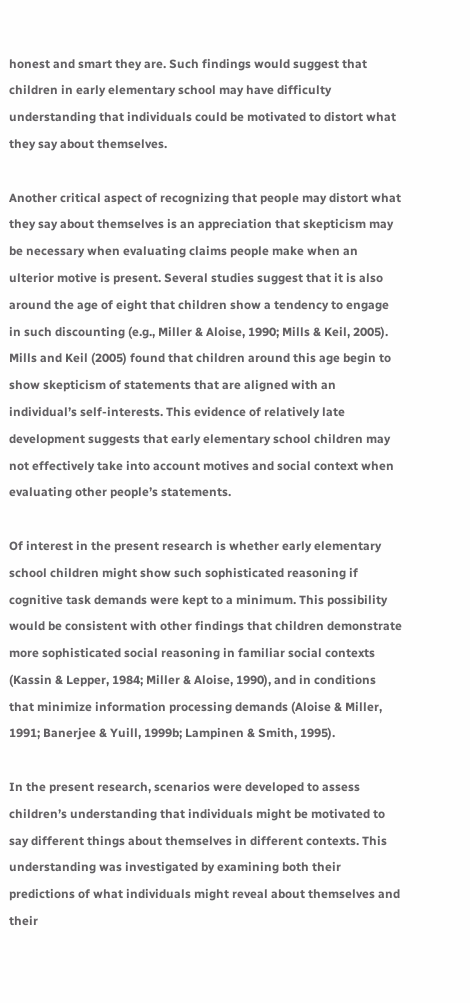honest and smart they are. Such findings would suggest that children in early elementary school may have difficulty understanding that individuals could be motivated to distort what they say about themselves.

Another critical aspect of recognizing that people may distort what they say about themselves is an appreciation that skepticism may be necessary when evaluating claims people make when an ulterior motive is present. Several studies suggest that it is also around the age of eight that children show a tendency to engage in such discounting (e.g., Miller & Aloise, 1990; Mills & Keil, 2005). Mills and Keil (2005) found that children around this age begin to show skepticism of statements that are aligned with an individual’s self-interests. This evidence of relatively late development suggests that early elementary school children may not effectively take into account motives and social context when evaluating other people’s statements.

Of interest in the present research is whether early elementary school children might show such sophisticated reasoning if cognitive task demands were kept to a minimum. This possibility would be consistent with other findings that children demonstrate more sophisticated social reasoning in familiar social contexts (Kassin & Lepper, 1984; Miller & Aloise, 1990), and in conditions that minimize information processing demands (Aloise & Miller, 1991; Banerjee & Yuill, 1999b; Lampinen & Smith, 1995).

In the present research, scenarios were developed to assess children’s understanding that individuals might be motivated to say different things about themselves in different contexts. This understanding was investigated by examining both their predictions of what individuals might reveal about themselves and their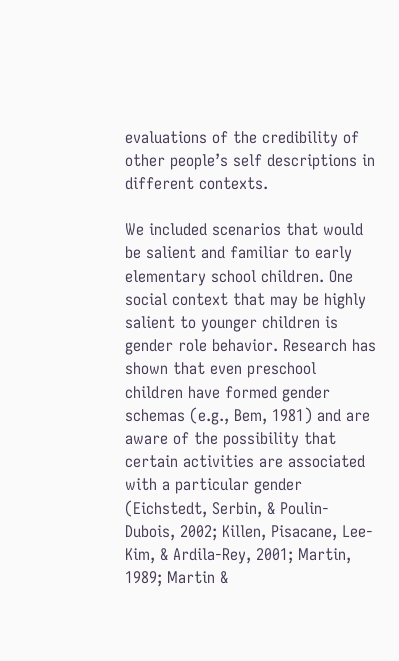evaluations of the credibility of other people’s self descriptions in different contexts.

We included scenarios that would be salient and familiar to early elementary school children. One social context that may be highly salient to younger children is gender role behavior. Research has shown that even preschool children have formed gender schemas (e.g., Bem, 1981) and are aware of the possibility that certain activities are associated with a particular gender (Eichstedt, Serbin, & Poulin-Dubois, 2002; Killen, Pisacane, Lee-Kim, & Ardila-Rey, 2001; Martin, 1989; Martin &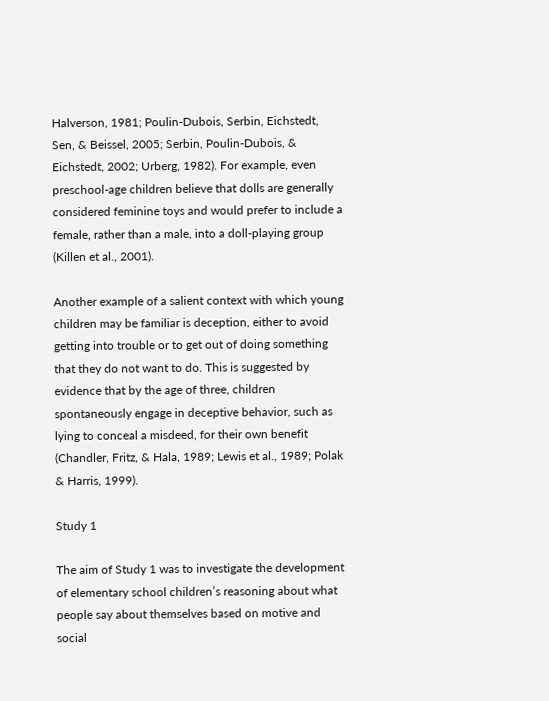Halverson, 1981; Poulin-Dubois, Serbin, Eichstedt, Sen, & Beissel, 2005; Serbin, Poulin-Dubois, & Eichstedt, 2002; Urberg, 1982). For example, even preschool-age children believe that dolls are generally considered feminine toys and would prefer to include a female, rather than a male, into a doll-playing group (Killen et al., 2001).

Another example of a salient context with which young children may be familiar is deception, either to avoid getting into trouble or to get out of doing something that they do not want to do. This is suggested by evidence that by the age of three, children spontaneously engage in deceptive behavior, such as lying to conceal a misdeed, for their own benefit (Chandler, Fritz, & Hala, 1989; Lewis et al., 1989; Polak & Harris, 1999).

Study 1

The aim of Study 1 was to investigate the development of elementary school children’s reasoning about what people say about themselves based on motive and social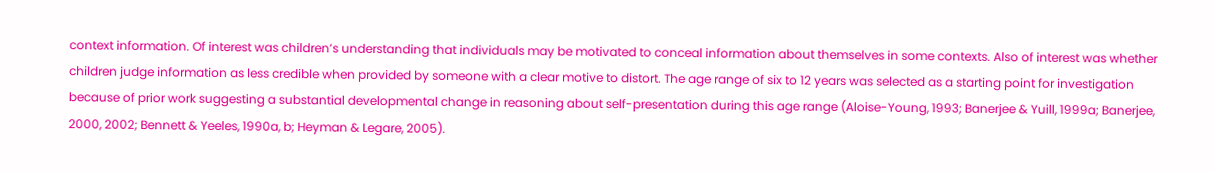context information. Of interest was children’s understanding that individuals may be motivated to conceal information about themselves in some contexts. Also of interest was whether children judge information as less credible when provided by someone with a clear motive to distort. The age range of six to 12 years was selected as a starting point for investigation because of prior work suggesting a substantial developmental change in reasoning about self-presentation during this age range (Aloise-Young, 1993; Banerjee & Yuill, 1999a; Banerjee, 2000, 2002; Bennett & Yeeles, 1990a, b; Heyman & Legare, 2005).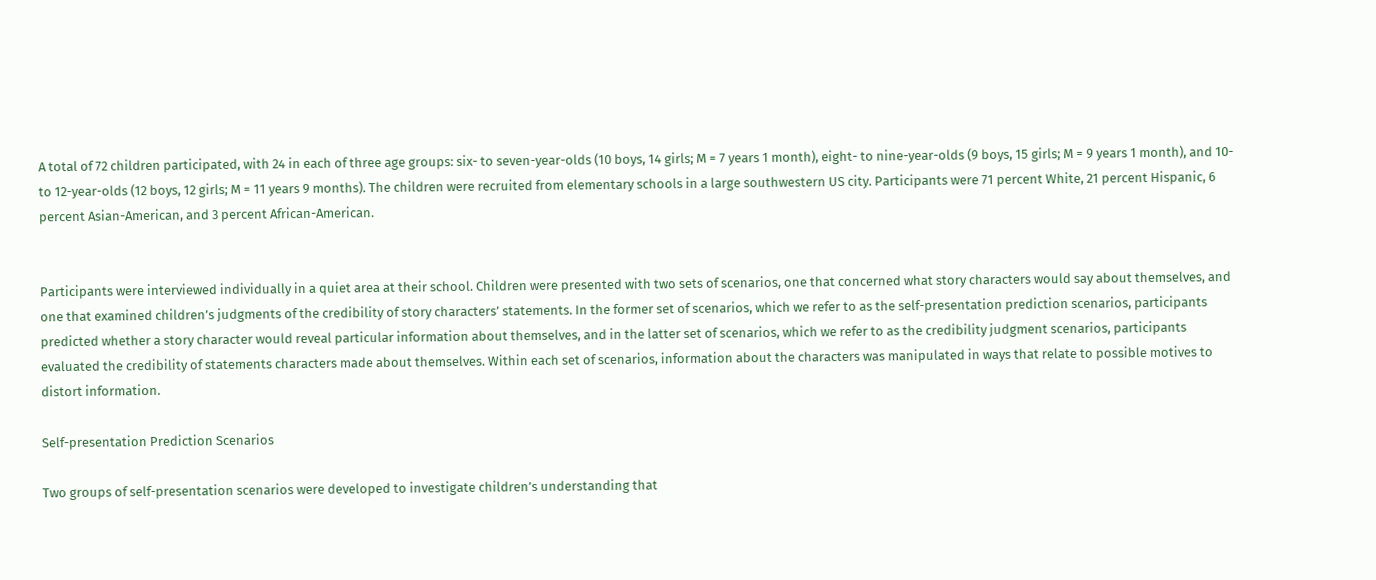A total of 72 children participated, with 24 in each of three age groups: six- to seven-year-olds (10 boys, 14 girls; M = 7 years 1 month), eight- to nine-year-olds (9 boys, 15 girls; M = 9 years 1 month), and 10- to 12-year-olds (12 boys, 12 girls; M = 11 years 9 months). The children were recruited from elementary schools in a large southwestern US city. Participants were 71 percent White, 21 percent Hispanic, 6 percent Asian-American, and 3 percent African-American.


Participants were interviewed individually in a quiet area at their school. Children were presented with two sets of scenarios, one that concerned what story characters would say about themselves, and one that examined children’s judgments of the credibility of story characters’ statements. In the former set of scenarios, which we refer to as the self-presentation prediction scenarios, participants predicted whether a story character would reveal particular information about themselves, and in the latter set of scenarios, which we refer to as the credibility judgment scenarios, participants evaluated the credibility of statements characters made about themselves. Within each set of scenarios, information about the characters was manipulated in ways that relate to possible motives to distort information.

Self-presentation Prediction Scenarios

Two groups of self-presentation scenarios were developed to investigate children’s understanding that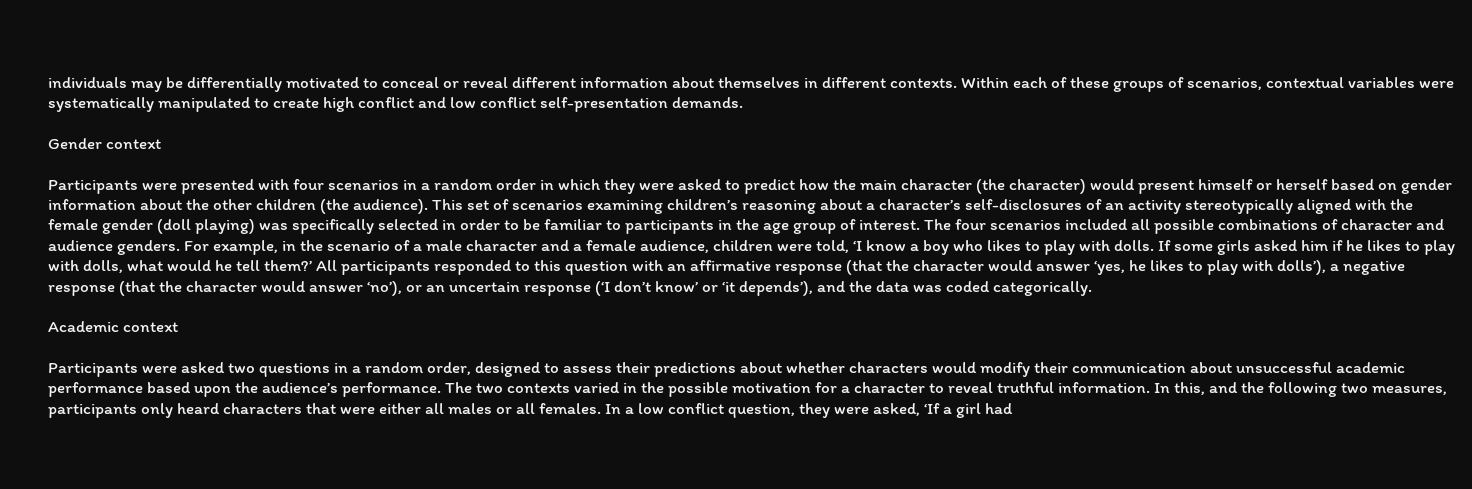individuals may be differentially motivated to conceal or reveal different information about themselves in different contexts. Within each of these groups of scenarios, contextual variables were systematically manipulated to create high conflict and low conflict self-presentation demands.

Gender context

Participants were presented with four scenarios in a random order in which they were asked to predict how the main character (the character) would present himself or herself based on gender information about the other children (the audience). This set of scenarios examining children’s reasoning about a character’s self-disclosures of an activity stereotypically aligned with the female gender (doll playing) was specifically selected in order to be familiar to participants in the age group of interest. The four scenarios included all possible combinations of character and audience genders. For example, in the scenario of a male character and a female audience, children were told, ‘I know a boy who likes to play with dolls. If some girls asked him if he likes to play with dolls, what would he tell them?’ All participants responded to this question with an affirmative response (that the character would answer ‘yes, he likes to play with dolls’), a negative response (that the character would answer ‘no’), or an uncertain response (‘I don’t know’ or ‘it depends’), and the data was coded categorically.

Academic context

Participants were asked two questions in a random order, designed to assess their predictions about whether characters would modify their communication about unsuccessful academic performance based upon the audience’s performance. The two contexts varied in the possible motivation for a character to reveal truthful information. In this, and the following two measures, participants only heard characters that were either all males or all females. In a low conflict question, they were asked, ‘If a girl had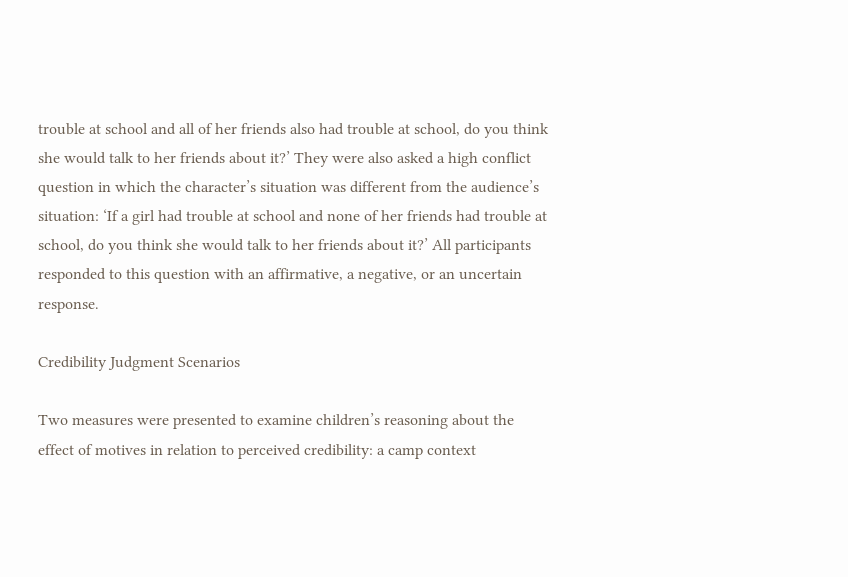trouble at school and all of her friends also had trouble at school, do you think she would talk to her friends about it?’ They were also asked a high conflict question in which the character’s situation was different from the audience’s situation: ‘If a girl had trouble at school and none of her friends had trouble at school, do you think she would talk to her friends about it?’ All participants responded to this question with an affirmative, a negative, or an uncertain response.

Credibility Judgment Scenarios

Two measures were presented to examine children’s reasoning about the effect of motives in relation to perceived credibility: a camp context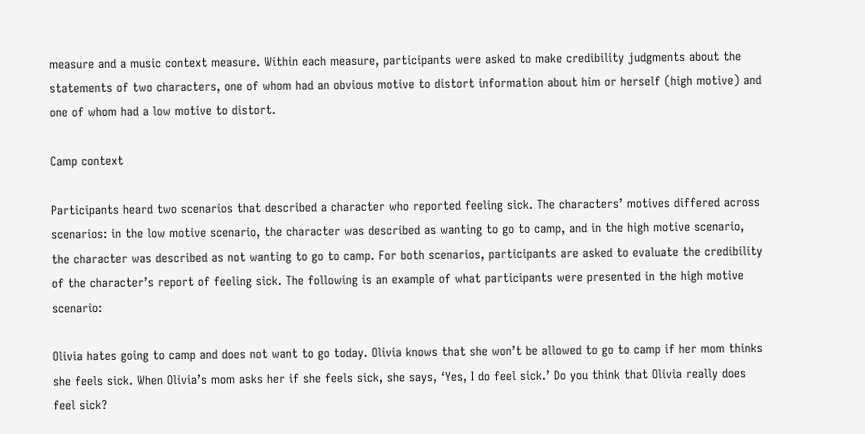measure and a music context measure. Within each measure, participants were asked to make credibility judgments about the statements of two characters, one of whom had an obvious motive to distort information about him or herself (high motive) and one of whom had a low motive to distort.

Camp context

Participants heard two scenarios that described a character who reported feeling sick. The characters’ motives differed across scenarios: in the low motive scenario, the character was described as wanting to go to camp, and in the high motive scenario, the character was described as not wanting to go to camp. For both scenarios, participants are asked to evaluate the credibility of the character’s report of feeling sick. The following is an example of what participants were presented in the high motive scenario:

Olivia hates going to camp and does not want to go today. Olivia knows that she won’t be allowed to go to camp if her mom thinks she feels sick. When Olivia’s mom asks her if she feels sick, she says, ‘Yes, I do feel sick.’ Do you think that Olivia really does feel sick?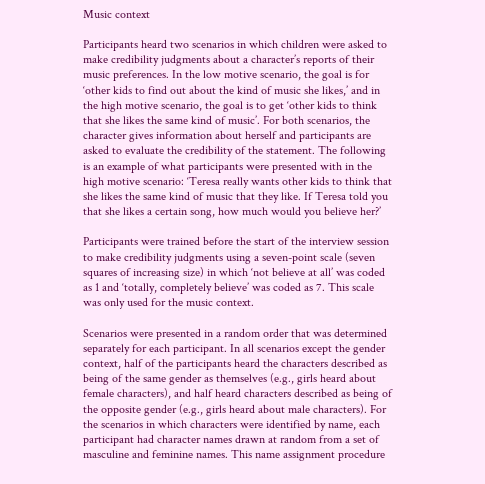Music context

Participants heard two scenarios in which children were asked to make credibility judgments about a character’s reports of their music preferences. In the low motive scenario, the goal is for ‘other kids to find out about the kind of music she likes,’ and in the high motive scenario, the goal is to get ‘other kids to think that she likes the same kind of music’. For both scenarios, the character gives information about herself and participants are asked to evaluate the credibility of the statement. The following is an example of what participants were presented with in the high motive scenario: ‘Teresa really wants other kids to think that she likes the same kind of music that they like. If Teresa told you that she likes a certain song, how much would you believe her?’

Participants were trained before the start of the interview session to make credibility judgments using a seven-point scale (seven squares of increasing size) in which ‘not believe at all’ was coded as 1 and ‘totally, completely believe’ was coded as 7. This scale was only used for the music context.

Scenarios were presented in a random order that was determined separately for each participant. In all scenarios except the gender context, half of the participants heard the characters described as being of the same gender as themselves (e.g., girls heard about female characters), and half heard characters described as being of the opposite gender (e.g., girls heard about male characters). For the scenarios in which characters were identified by name, each participant had character names drawn at random from a set of masculine and feminine names. This name assignment procedure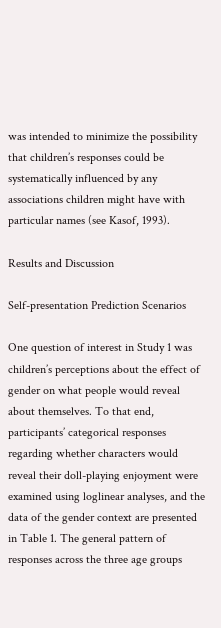was intended to minimize the possibility that children’s responses could be systematically influenced by any associations children might have with particular names (see Kasof, 1993).

Results and Discussion

Self-presentation Prediction Scenarios

One question of interest in Study 1 was children’s perceptions about the effect of gender on what people would reveal about themselves. To that end, participants’ categorical responses regarding whether characters would reveal their doll-playing enjoyment were examined using loglinear analyses, and the data of the gender context are presented in Table 1. The general pattern of responses across the three age groups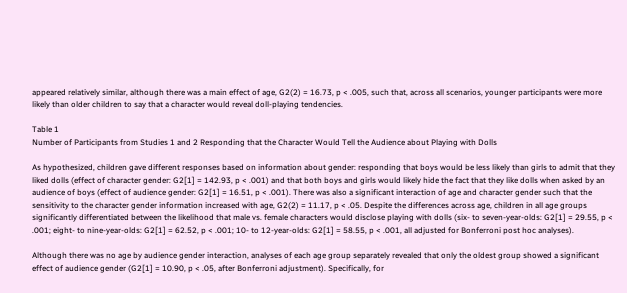appeared relatively similar, although there was a main effect of age, G2(2) = 16.73, p < .005, such that, across all scenarios, younger participants were more likely than older children to say that a character would reveal doll-playing tendencies.

Table 1
Number of Participants from Studies 1 and 2 Responding that the Character Would Tell the Audience about Playing with Dolls

As hypothesized, children gave different responses based on information about gender: responding that boys would be less likely than girls to admit that they liked dolls (effect of character gender: G2[1] = 142.93, p < .001) and that both boys and girls would likely hide the fact that they like dolls when asked by an audience of boys (effect of audience gender: G2[1] = 16.51, p < .001). There was also a significant interaction of age and character gender such that the sensitivity to the character gender information increased with age, G2(2) = 11.17, p < .05. Despite the differences across age, children in all age groups significantly differentiated between the likelihood that male vs. female characters would disclose playing with dolls (six- to seven-year-olds: G2[1] = 29.55, p < .001; eight- to nine-year-olds: G2[1] = 62.52, p < .001; 10- to 12-year-olds: G2[1] = 58.55, p < .001, all adjusted for Bonferroni post hoc analyses).

Although there was no age by audience gender interaction, analyses of each age group separately revealed that only the oldest group showed a significant effect of audience gender (G2[1] = 10.90, p < .05, after Bonferroni adjustment). Specifically, for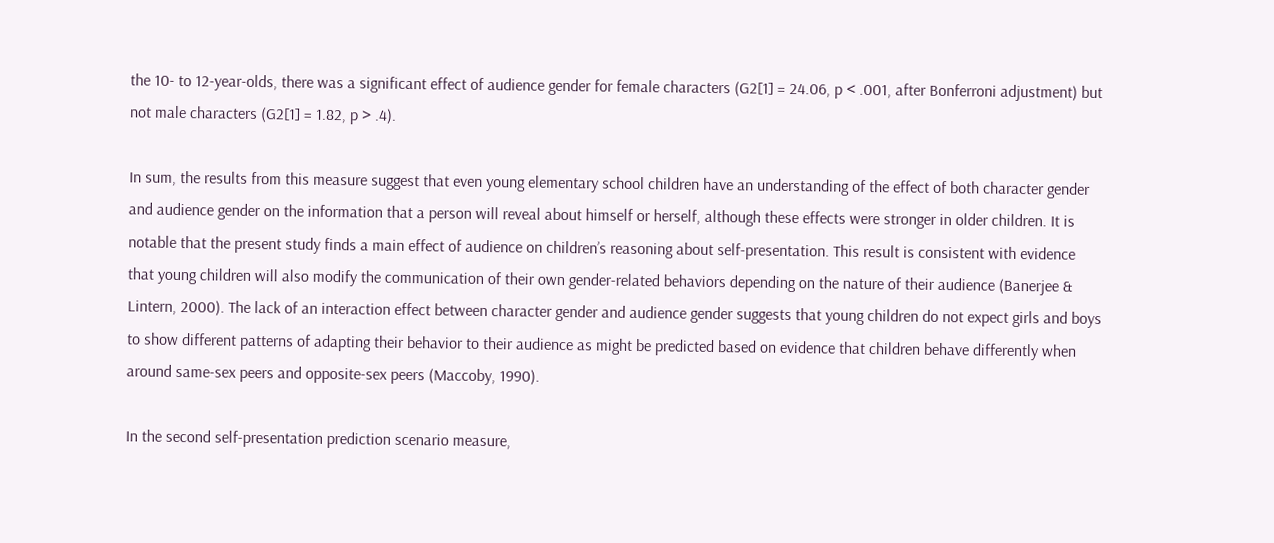the 10- to 12-year-olds, there was a significant effect of audience gender for female characters (G2[1] = 24.06, p < .001, after Bonferroni adjustment) but not male characters (G2[1] = 1.82, p > .4).

In sum, the results from this measure suggest that even young elementary school children have an understanding of the effect of both character gender and audience gender on the information that a person will reveal about himself or herself, although these effects were stronger in older children. It is notable that the present study finds a main effect of audience on children’s reasoning about self-presentation. This result is consistent with evidence that young children will also modify the communication of their own gender-related behaviors depending on the nature of their audience (Banerjee & Lintern, 2000). The lack of an interaction effect between character gender and audience gender suggests that young children do not expect girls and boys to show different patterns of adapting their behavior to their audience as might be predicted based on evidence that children behave differently when around same-sex peers and opposite-sex peers (Maccoby, 1990).

In the second self-presentation prediction scenario measure,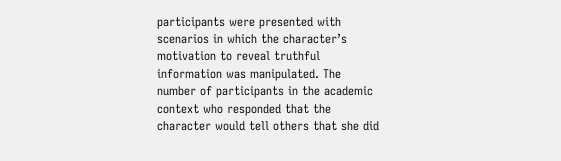participants were presented with scenarios in which the character’s motivation to reveal truthful information was manipulated. The number of participants in the academic context who responded that the character would tell others that she did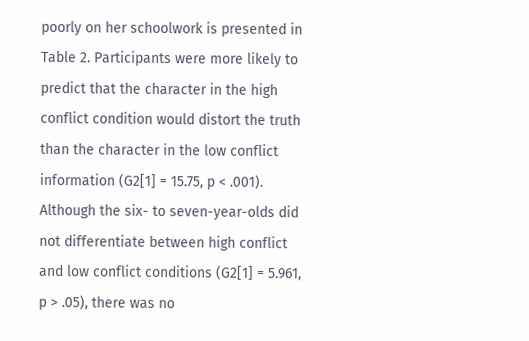poorly on her schoolwork is presented in Table 2. Participants were more likely to predict that the character in the high conflict condition would distort the truth than the character in the low conflict information (G2[1] = 15.75, p < .001). Although the six- to seven-year-olds did not differentiate between high conflict and low conflict conditions (G2[1] = 5.961, p > .05), there was no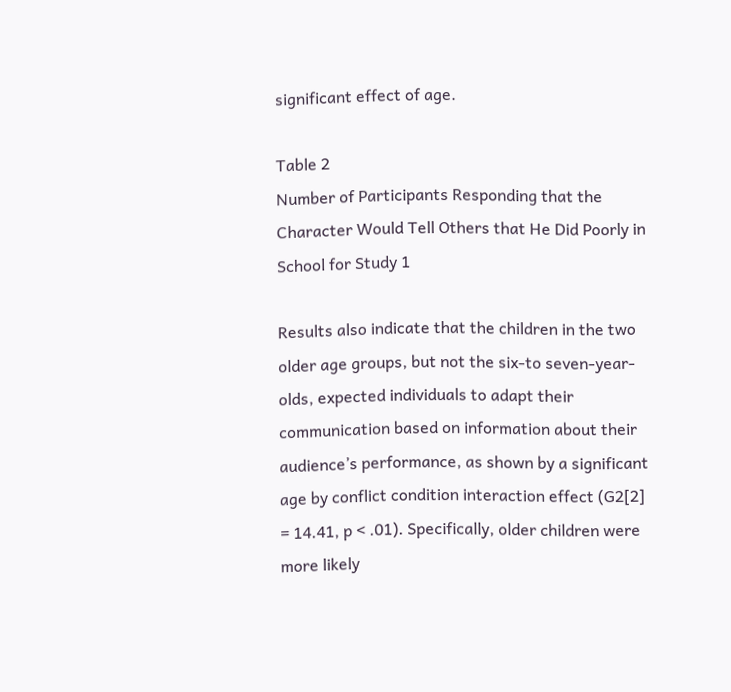significant effect of age.

Table 2
Number of Participants Responding that the Character Would Tell Others that He Did Poorly in School for Study 1

Results also indicate that the children in the two older age groups, but not the six-to seven-year-olds, expected individuals to adapt their communication based on information about their audience’s performance, as shown by a significant age by conflict condition interaction effect (G2[2] = 14.41, p < .01). Specifically, older children were more likely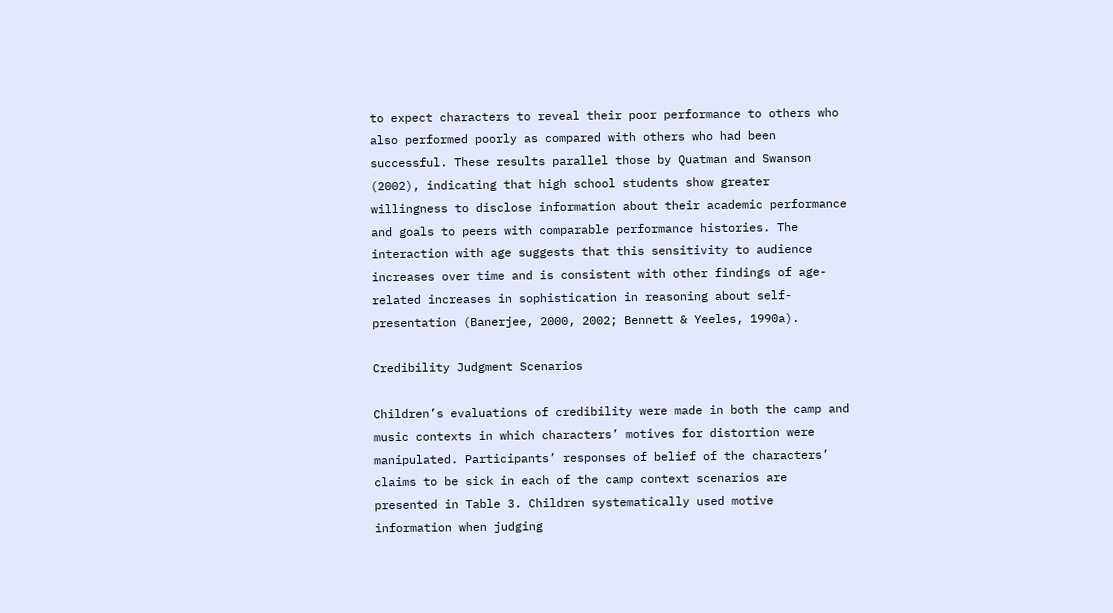to expect characters to reveal their poor performance to others who also performed poorly as compared with others who had been successful. These results parallel those by Quatman and Swanson (2002), indicating that high school students show greater willingness to disclose information about their academic performance and goals to peers with comparable performance histories. The interaction with age suggests that this sensitivity to audience increases over time and is consistent with other findings of age-related increases in sophistication in reasoning about self-presentation (Banerjee, 2000, 2002; Bennett & Yeeles, 1990a).

Credibility Judgment Scenarios

Children’s evaluations of credibility were made in both the camp and music contexts in which characters’ motives for distortion were manipulated. Participants’ responses of belief of the characters’ claims to be sick in each of the camp context scenarios are presented in Table 3. Children systematically used motive information when judging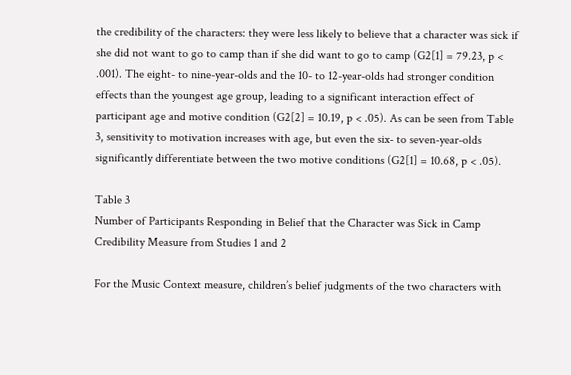the credibility of the characters: they were less likely to believe that a character was sick if she did not want to go to camp than if she did want to go to camp (G2[1] = 79.23, p < .001). The eight- to nine-year-olds and the 10- to 12-year-olds had stronger condition effects than the youngest age group, leading to a significant interaction effect of participant age and motive condition (G2[2] = 10.19, p < .05). As can be seen from Table 3, sensitivity to motivation increases with age, but even the six- to seven-year-olds significantly differentiate between the two motive conditions (G2[1] = 10.68, p < .05).

Table 3
Number of Participants Responding in Belief that the Character was Sick in Camp Credibility Measure from Studies 1 and 2

For the Music Context measure, children’s belief judgments of the two characters with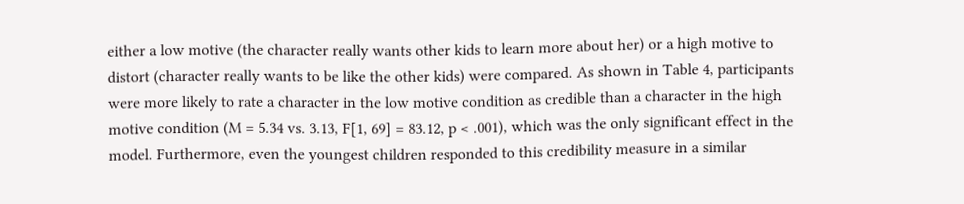either a low motive (the character really wants other kids to learn more about her) or a high motive to distort (character really wants to be like the other kids) were compared. As shown in Table 4, participants were more likely to rate a character in the low motive condition as credible than a character in the high motive condition (M = 5.34 vs. 3.13, F[1, 69] = 83.12, p < .001), which was the only significant effect in the model. Furthermore, even the youngest children responded to this credibility measure in a similar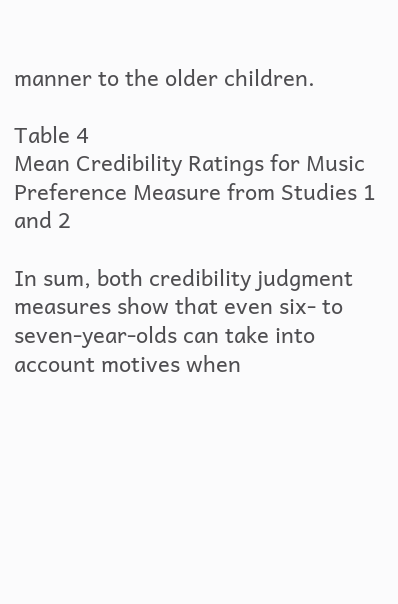manner to the older children.

Table 4
Mean Credibility Ratings for Music Preference Measure from Studies 1 and 2

In sum, both credibility judgment measures show that even six- to seven-year-olds can take into account motives when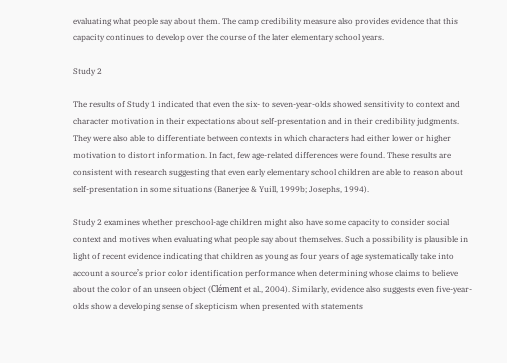evaluating what people say about them. The camp credibility measure also provides evidence that this capacity continues to develop over the course of the later elementary school years.

Study 2

The results of Study 1 indicated that even the six- to seven-year-olds showed sensitivity to context and character motivation in their expectations about self-presentation and in their credibility judgments. They were also able to differentiate between contexts in which characters had either lower or higher motivation to distort information. In fact, few age-related differences were found. These results are consistent with research suggesting that even early elementary school children are able to reason about self-presentation in some situations (Banerjee & Yuill, 1999b; Josephs, 1994).

Study 2 examines whether preschool-age children might also have some capacity to consider social context and motives when evaluating what people say about themselves. Such a possibility is plausible in light of recent evidence indicating that children as young as four years of age systematically take into account a source’s prior color identification performance when determining whose claims to believe about the color of an unseen object (Clément et al., 2004). Similarly, evidence also suggests even five-year-olds show a developing sense of skepticism when presented with statements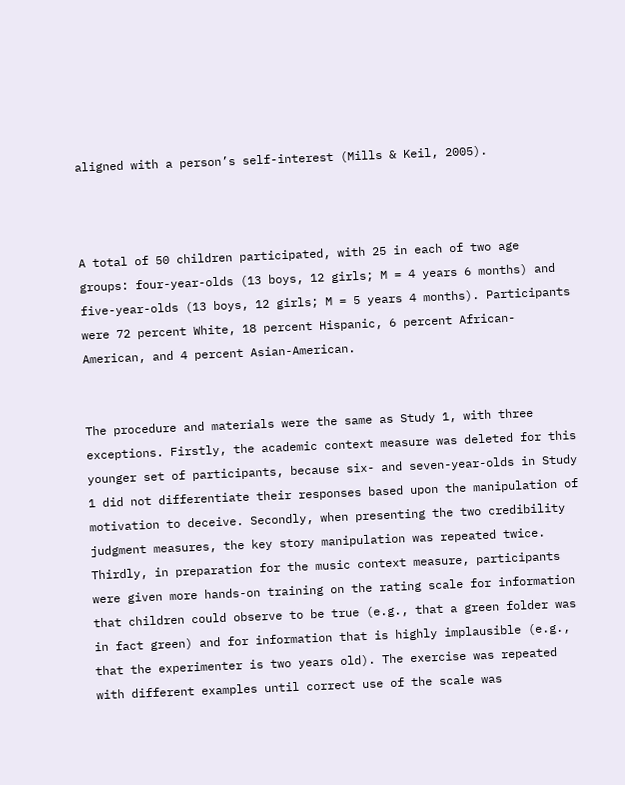aligned with a person’s self-interest (Mills & Keil, 2005).



A total of 50 children participated, with 25 in each of two age groups: four-year-olds (13 boys, 12 girls; M = 4 years 6 months) and five-year-olds (13 boys, 12 girls; M = 5 years 4 months). Participants were 72 percent White, 18 percent Hispanic, 6 percent African-American, and 4 percent Asian-American.


The procedure and materials were the same as Study 1, with three exceptions. Firstly, the academic context measure was deleted for this younger set of participants, because six- and seven-year-olds in Study 1 did not differentiate their responses based upon the manipulation of motivation to deceive. Secondly, when presenting the two credibility judgment measures, the key story manipulation was repeated twice. Thirdly, in preparation for the music context measure, participants were given more hands-on training on the rating scale for information that children could observe to be true (e.g., that a green folder was in fact green) and for information that is highly implausible (e.g., that the experimenter is two years old). The exercise was repeated with different examples until correct use of the scale was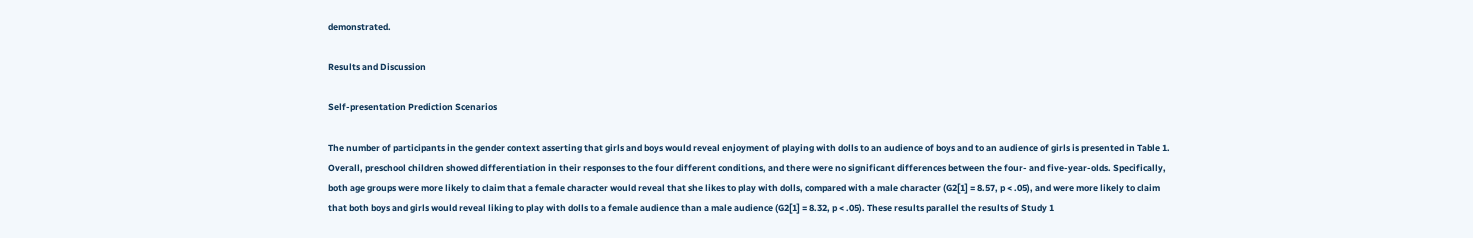demonstrated.

Results and Discussion

Self-presentation Prediction Scenarios

The number of participants in the gender context asserting that girls and boys would reveal enjoyment of playing with dolls to an audience of boys and to an audience of girls is presented in Table 1. Overall, preschool children showed differentiation in their responses to the four different conditions, and there were no significant differences between the four- and five-year-olds. Specifically, both age groups were more likely to claim that a female character would reveal that she likes to play with dolls, compared with a male character (G2[1] = 8.57, p < .05), and were more likely to claim that both boys and girls would reveal liking to play with dolls to a female audience than a male audience (G2[1] = 8.32, p < .05). These results parallel the results of Study 1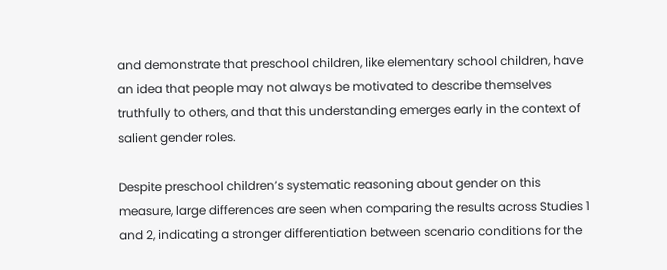and demonstrate that preschool children, like elementary school children, have an idea that people may not always be motivated to describe themselves truthfully to others, and that this understanding emerges early in the context of salient gender roles.

Despite preschool children’s systematic reasoning about gender on this measure, large differences are seen when comparing the results across Studies 1 and 2, indicating a stronger differentiation between scenario conditions for the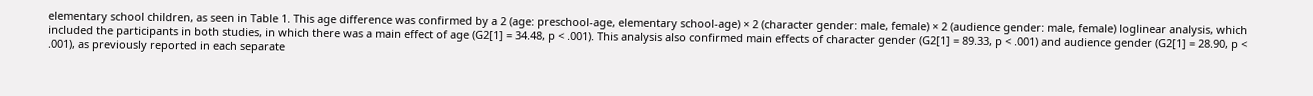elementary school children, as seen in Table 1. This age difference was confirmed by a 2 (age: preschool-age, elementary school-age) × 2 (character gender: male, female) × 2 (audience gender: male, female) loglinear analysis, which included the participants in both studies, in which there was a main effect of age (G2[1] = 34.48, p < .001). This analysis also confirmed main effects of character gender (G2[1] = 89.33, p < .001) and audience gender (G2[1] = 28.90, p < .001), as previously reported in each separate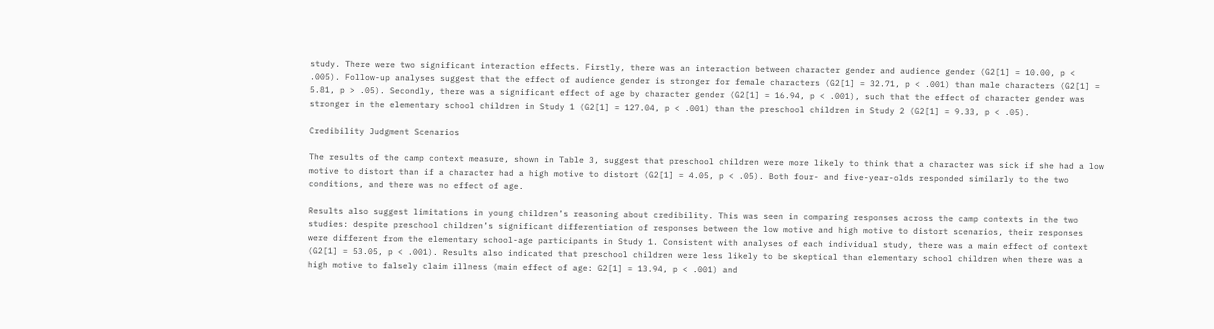study. There were two significant interaction effects. Firstly, there was an interaction between character gender and audience gender (G2[1] = 10.00, p < .005). Follow-up analyses suggest that the effect of audience gender is stronger for female characters (G2[1] = 32.71, p < .001) than male characters (G2[1] = 5.81, p > .05). Secondly, there was a significant effect of age by character gender (G2[1] = 16.94, p < .001), such that the effect of character gender was stronger in the elementary school children in Study 1 (G2[1] = 127.04, p < .001) than the preschool children in Study 2 (G2[1] = 9.33, p < .05).

Credibility Judgment Scenarios

The results of the camp context measure, shown in Table 3, suggest that preschool children were more likely to think that a character was sick if she had a low motive to distort than if a character had a high motive to distort (G2[1] = 4.05, p < .05). Both four- and five-year-olds responded similarly to the two conditions, and there was no effect of age.

Results also suggest limitations in young children’s reasoning about credibility. This was seen in comparing responses across the camp contexts in the two studies: despite preschool children’s significant differentiation of responses between the low motive and high motive to distort scenarios, their responses were different from the elementary school-age participants in Study 1. Consistent with analyses of each individual study, there was a main effect of context (G2[1] = 53.05, p < .001). Results also indicated that preschool children were less likely to be skeptical than elementary school children when there was a high motive to falsely claim illness (main effect of age: G2[1] = 13.94, p < .001) and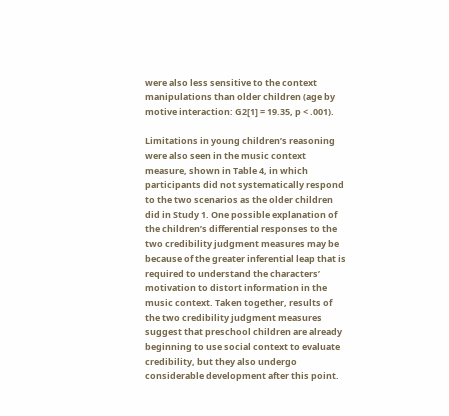were also less sensitive to the context manipulations than older children (age by motive interaction: G2[1] = 19.35, p < .001).

Limitations in young children’s reasoning were also seen in the music context measure, shown in Table 4, in which participants did not systematically respond to the two scenarios as the older children did in Study 1. One possible explanation of the children’s differential responses to the two credibility judgment measures may be because of the greater inferential leap that is required to understand the characters’ motivation to distort information in the music context. Taken together, results of the two credibility judgment measures suggest that preschool children are already beginning to use social context to evaluate credibility, but they also undergo considerable development after this point.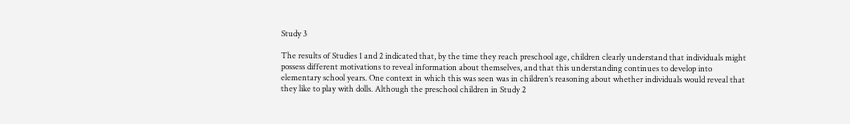Study 3

The results of Studies 1 and 2 indicated that, by the time they reach preschool age, children clearly understand that individuals might possess different motivations to reveal information about themselves, and that this understanding continues to develop into elementary school years. One context in which this was seen was in children’s reasoning about whether individuals would reveal that they like to play with dolls. Although the preschool children in Study 2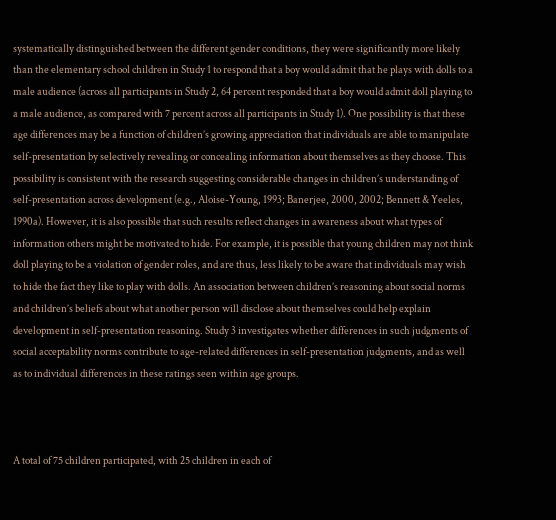systematically distinguished between the different gender conditions, they were significantly more likely than the elementary school children in Study 1 to respond that a boy would admit that he plays with dolls to a male audience (across all participants in Study 2, 64 percent responded that a boy would admit doll playing to a male audience, as compared with 7 percent across all participants in Study 1). One possibility is that these age differences may be a function of children’s growing appreciation that individuals are able to manipulate self-presentation by selectively revealing or concealing information about themselves as they choose. This possibility is consistent with the research suggesting considerable changes in children’s understanding of self-presentation across development (e.g., Aloise-Young, 1993; Banerjee, 2000, 2002; Bennett & Yeeles, 1990a). However, it is also possible that such results reflect changes in awareness about what types of information others might be motivated to hide. For example, it is possible that young children may not think doll playing to be a violation of gender roles, and are thus, less likely to be aware that individuals may wish to hide the fact they like to play with dolls. An association between children’s reasoning about social norms and children’s beliefs about what another person will disclose about themselves could help explain development in self-presentation reasoning. Study 3 investigates whether differences in such judgments of social acceptability norms contribute to age-related differences in self-presentation judgments, and as well as to individual differences in these ratings seen within age groups.



A total of 75 children participated, with 25 children in each of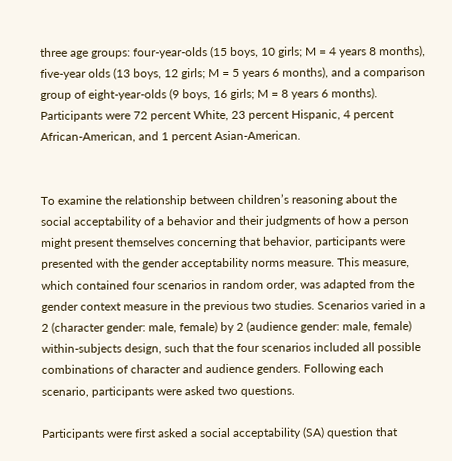three age groups: four-year-olds (15 boys, 10 girls; M = 4 years 8 months), five-year olds (13 boys, 12 girls; M = 5 years 6 months), and a comparison group of eight-year-olds (9 boys, 16 girls; M = 8 years 6 months). Participants were 72 percent White, 23 percent Hispanic, 4 percent African-American, and 1 percent Asian-American.


To examine the relationship between children’s reasoning about the social acceptability of a behavior and their judgments of how a person might present themselves concerning that behavior, participants were presented with the gender acceptability norms measure. This measure, which contained four scenarios in random order, was adapted from the gender context measure in the previous two studies. Scenarios varied in a 2 (character gender: male, female) by 2 (audience gender: male, female) within-subjects design, such that the four scenarios included all possible combinations of character and audience genders. Following each scenario, participants were asked two questions.

Participants were first asked a social acceptability (SA) question that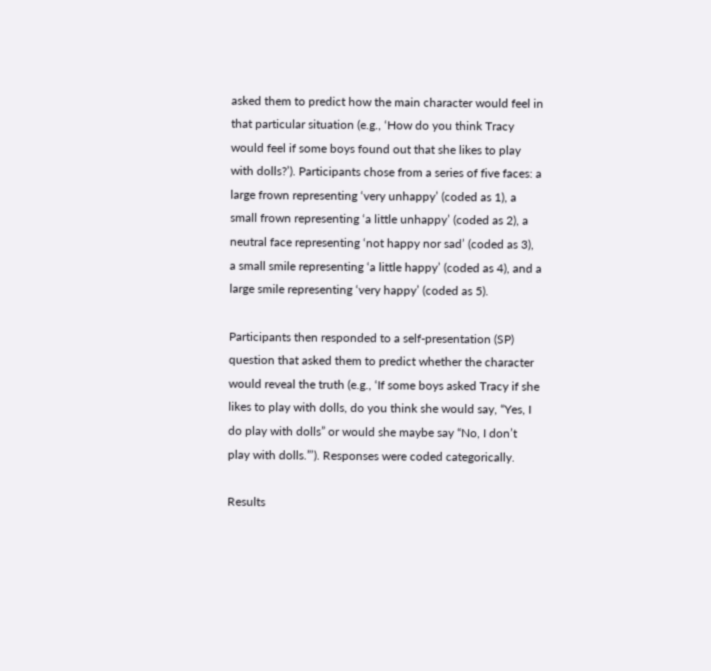asked them to predict how the main character would feel in that particular situation (e.g., ‘How do you think Tracy would feel if some boys found out that she likes to play with dolls?’). Participants chose from a series of five faces: a large frown representing ‘very unhappy’ (coded as 1), a small frown representing ‘a little unhappy’ (coded as 2), a neutral face representing ‘not happy nor sad’ (coded as 3), a small smile representing ‘a little happy’ (coded as 4), and a large smile representing ‘very happy’ (coded as 5).

Participants then responded to a self-presentation (SP) question that asked them to predict whether the character would reveal the truth (e.g., ‘If some boys asked Tracy if she likes to play with dolls, do you think she would say, “Yes, I do play with dolls” or would she maybe say “No, I don’t play with dolls.”’). Responses were coded categorically.

Results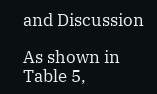and Discussion

As shown in Table 5,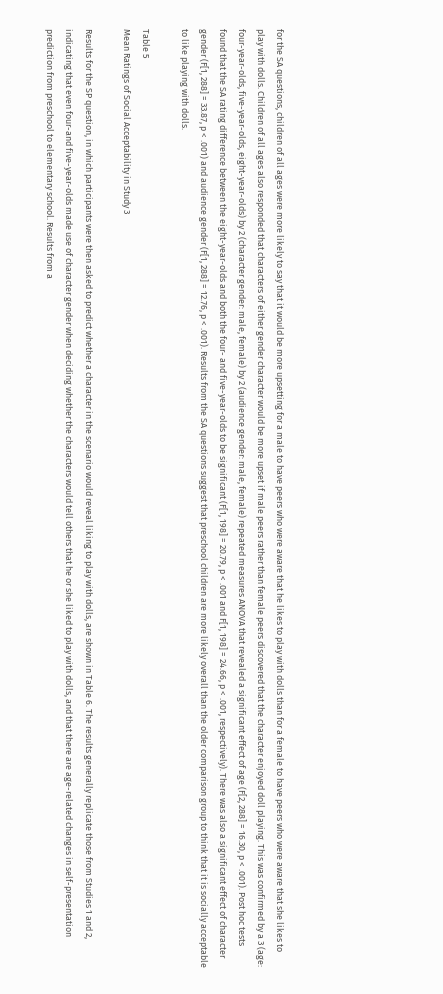for the SA questions, children of all ages were more likely to say that it would be more upsetting for a male to have peers who were aware that he likes to play with dolls than for a female to have peers who were aware that she likes to play with dolls. Children of all ages also responded that characters of either gender character would be more upset if male peers rather than female peers discovered that the character enjoyed doll playing. This was confirmed by a 3 (age: four-year-olds, five-year-olds, eight-year-olds) by 2 (character gender: male, female) by 2 (audience gender: male, female) repeated measures ANOVA that revealed a significant effect of age (F[2, 288] = 16.30, p < .001). Post hoc tests found that the SA rating difference between the eight-year-olds and both the four- and five-year-olds to be significant (F[1, 198] = 20.79, p < .001 and F[1, 198] = 24.66, p < .001, respectively). There was also a significant effect of character gender (F[1, 288] = 33.87, p < .001) and audience gender (F[1, 288] = 12.76, p < .001). Results from the SA questions suggest that preschool children are more likely overall than the older comparison group to think that it is socially acceptable to like playing with dolls.

Table 5
Mean Ratings of Social Acceptability in Study 3

Results for the SP question, in which participants were then asked to predict whether a character in the scenario would reveal liking to play with dolls, are shown in Table 6. The results generally replicate those from Studies 1 and 2, indicating that even four-and five-year-olds made use of character gender when deciding whether the characters would tell others that he or she liked to play with dolls, and that there are age-related changes in self-presentation prediction from preschool to elementary school. Results from a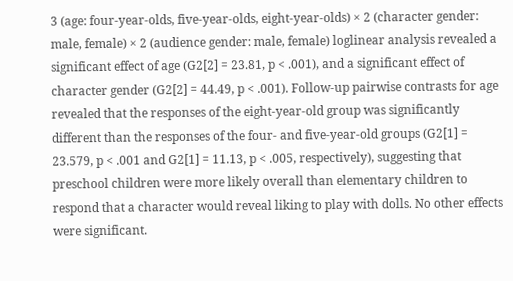3 (age: four-year-olds, five-year-olds, eight-year-olds) × 2 (character gender: male, female) × 2 (audience gender: male, female) loglinear analysis revealed a significant effect of age (G2[2] = 23.81, p < .001), and a significant effect of character gender (G2[2] = 44.49, p < .001). Follow-up pairwise contrasts for age revealed that the responses of the eight-year-old group was significantly different than the responses of the four- and five-year-old groups (G2[1] = 23.579, p < .001 and G2[1] = 11.13, p < .005, respectively), suggesting that preschool children were more likely overall than elementary children to respond that a character would reveal liking to play with dolls. No other effects were significant.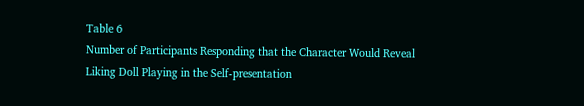Table 6
Number of Participants Responding that the Character Would Reveal Liking Doll Playing in the Self-presentation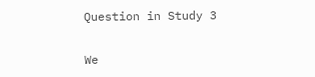Question in Study 3

We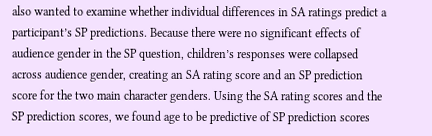also wanted to examine whether individual differences in SA ratings predict a participant’s SP predictions. Because there were no significant effects of audience gender in the SP question, children’s responses were collapsed across audience gender, creating an SA rating score and an SP prediction score for the two main character genders. Using the SA rating scores and the SP prediction scores, we found age to be predictive of SP prediction scores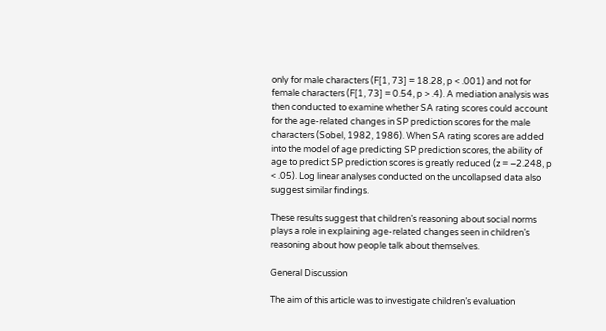only for male characters (F[1, 73] = 18.28, p < .001) and not for female characters (F[1, 73] = 0.54, p > .4). A mediation analysis was then conducted to examine whether SA rating scores could account for the age-related changes in SP prediction scores for the male characters (Sobel, 1982, 1986). When SA rating scores are added into the model of age predicting SP prediction scores, the ability of age to predict SP prediction scores is greatly reduced (z = −2.248, p < .05). Log linear analyses conducted on the uncollapsed data also suggest similar findings.

These results suggest that children’s reasoning about social norms plays a role in explaining age-related changes seen in children’s reasoning about how people talk about themselves.

General Discussion

The aim of this article was to investigate children’s evaluation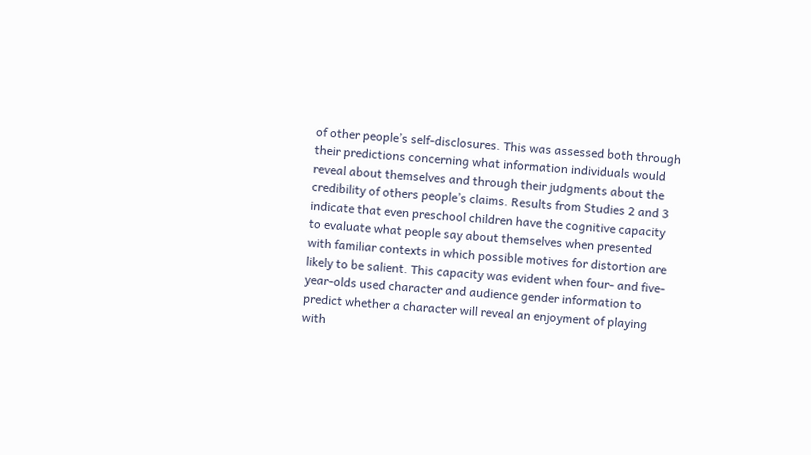of other people’s self-disclosures. This was assessed both through their predictions concerning what information individuals would reveal about themselves and through their judgments about the credibility of others people’s claims. Results from Studies 2 and 3 indicate that even preschool children have the cognitive capacity to evaluate what people say about themselves when presented with familiar contexts in which possible motives for distortion are likely to be salient. This capacity was evident when four- and five-year-olds used character and audience gender information to predict whether a character will reveal an enjoyment of playing with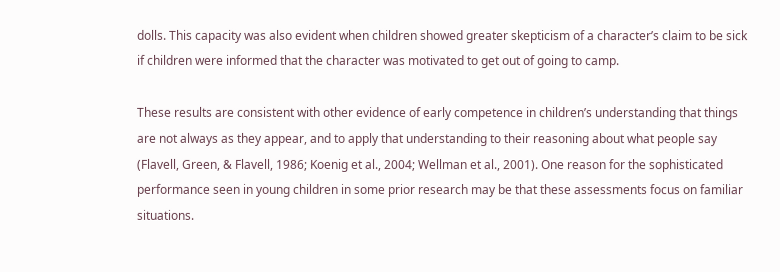dolls. This capacity was also evident when children showed greater skepticism of a character’s claim to be sick if children were informed that the character was motivated to get out of going to camp.

These results are consistent with other evidence of early competence in children’s understanding that things are not always as they appear, and to apply that understanding to their reasoning about what people say (Flavell, Green, & Flavell, 1986; Koenig et al., 2004; Wellman et al., 2001). One reason for the sophisticated performance seen in young children in some prior research may be that these assessments focus on familiar situations.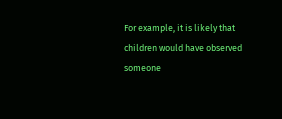For example, it is likely that children would have observed someone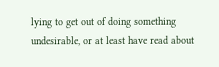lying to get out of doing something undesirable, or at least have read about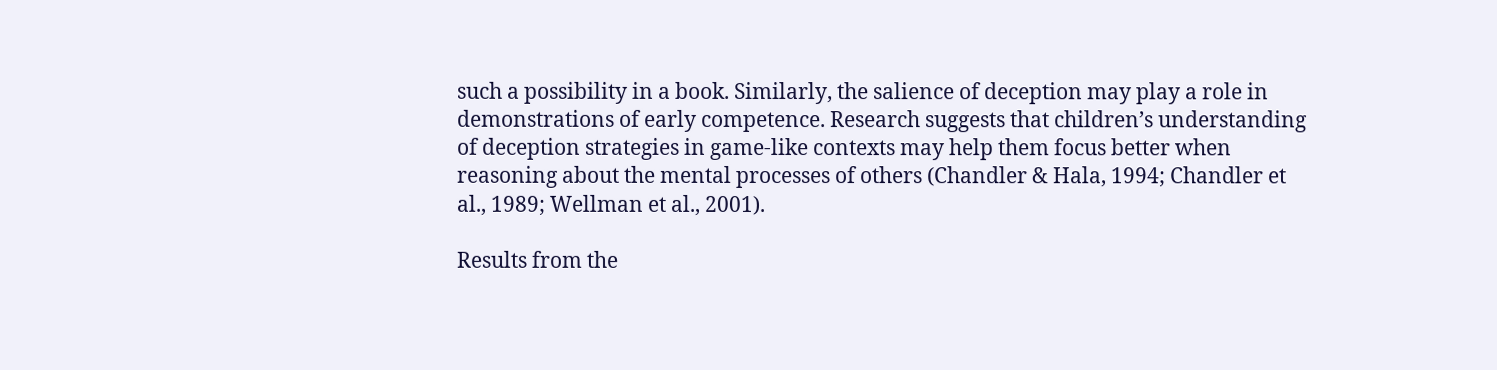such a possibility in a book. Similarly, the salience of deception may play a role in demonstrations of early competence. Research suggests that children’s understanding of deception strategies in game-like contexts may help them focus better when reasoning about the mental processes of others (Chandler & Hala, 1994; Chandler et al., 1989; Wellman et al., 2001).

Results from the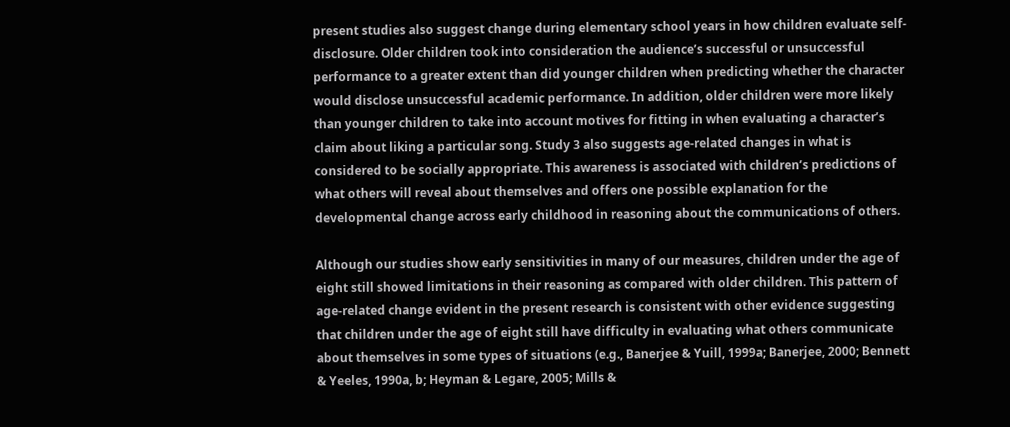present studies also suggest change during elementary school years in how children evaluate self-disclosure. Older children took into consideration the audience’s successful or unsuccessful performance to a greater extent than did younger children when predicting whether the character would disclose unsuccessful academic performance. In addition, older children were more likely than younger children to take into account motives for fitting in when evaluating a character’s claim about liking a particular song. Study 3 also suggests age-related changes in what is considered to be socially appropriate. This awareness is associated with children’s predictions of what others will reveal about themselves and offers one possible explanation for the developmental change across early childhood in reasoning about the communications of others.

Although our studies show early sensitivities in many of our measures, children under the age of eight still showed limitations in their reasoning as compared with older children. This pattern of age-related change evident in the present research is consistent with other evidence suggesting that children under the age of eight still have difficulty in evaluating what others communicate about themselves in some types of situations (e.g., Banerjee & Yuill, 1999a; Banerjee, 2000; Bennett & Yeeles, 1990a, b; Heyman & Legare, 2005; Mills &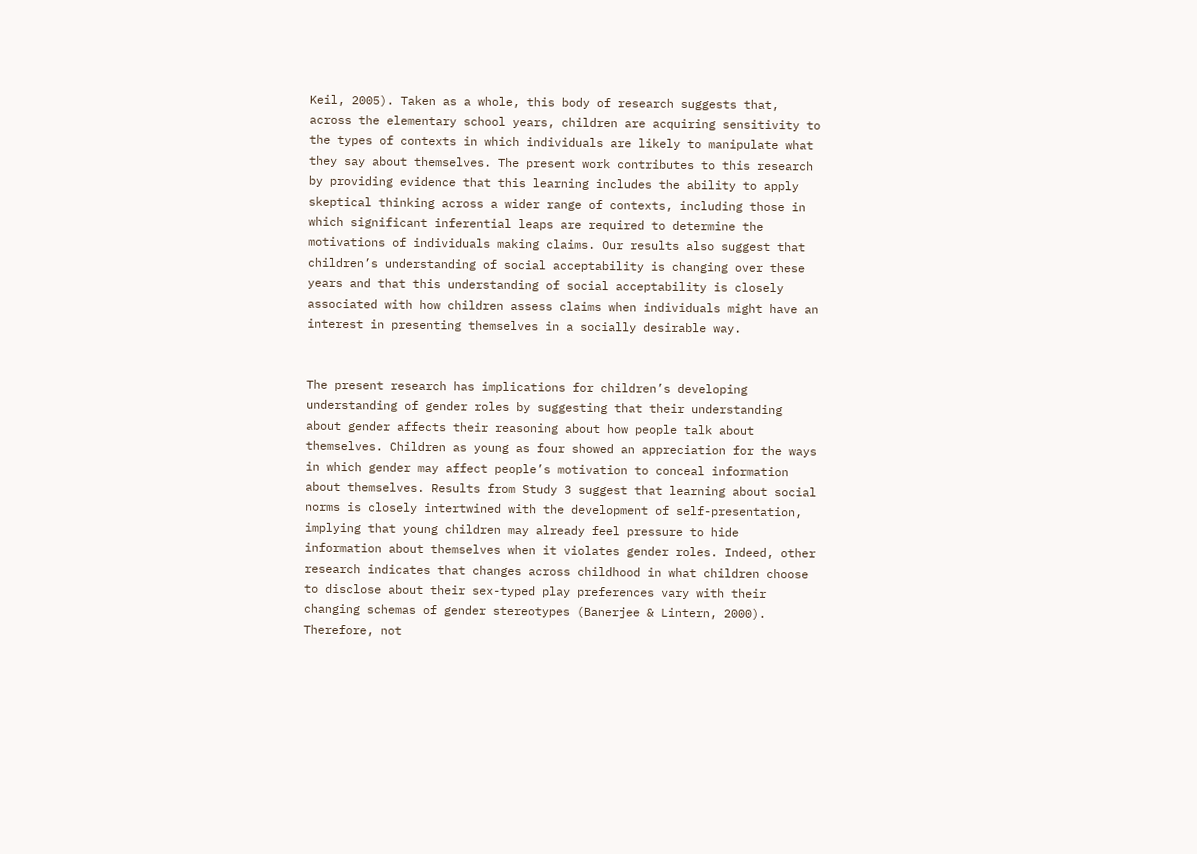Keil, 2005). Taken as a whole, this body of research suggests that, across the elementary school years, children are acquiring sensitivity to the types of contexts in which individuals are likely to manipulate what they say about themselves. The present work contributes to this research by providing evidence that this learning includes the ability to apply skeptical thinking across a wider range of contexts, including those in which significant inferential leaps are required to determine the motivations of individuals making claims. Our results also suggest that children’s understanding of social acceptability is changing over these years and that this understanding of social acceptability is closely associated with how children assess claims when individuals might have an interest in presenting themselves in a socially desirable way.


The present research has implications for children’s developing understanding of gender roles by suggesting that their understanding about gender affects their reasoning about how people talk about themselves. Children as young as four showed an appreciation for the ways in which gender may affect people’s motivation to conceal information about themselves. Results from Study 3 suggest that learning about social norms is closely intertwined with the development of self-presentation, implying that young children may already feel pressure to hide information about themselves when it violates gender roles. Indeed, other research indicates that changes across childhood in what children choose to disclose about their sex-typed play preferences vary with their changing schemas of gender stereotypes (Banerjee & Lintern, 2000). Therefore, not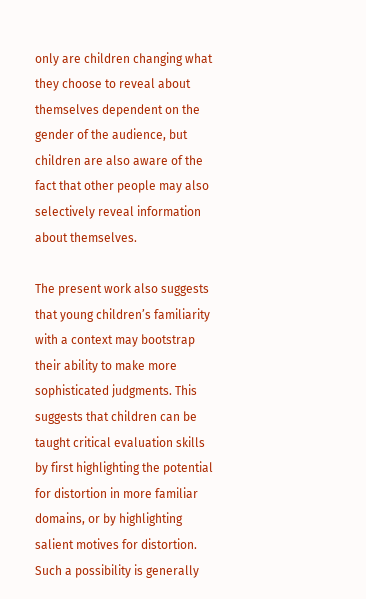only are children changing what they choose to reveal about themselves dependent on the gender of the audience, but children are also aware of the fact that other people may also selectively reveal information about themselves.

The present work also suggests that young children’s familiarity with a context may bootstrap their ability to make more sophisticated judgments. This suggests that children can be taught critical evaluation skills by first highlighting the potential for distortion in more familiar domains, or by highlighting salient motives for distortion. Such a possibility is generally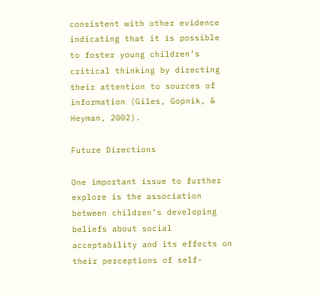consistent with other evidence indicating that it is possible to foster young children’s critical thinking by directing their attention to sources of information (Giles, Gopnik, & Heyman, 2002).

Future Directions

One important issue to further explore is the association between children’s developing beliefs about social acceptability and its effects on their perceptions of self-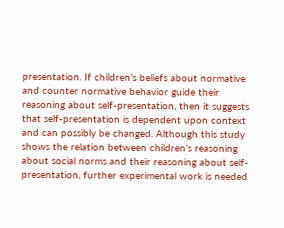presentation. If children’s beliefs about normative and counter normative behavior guide their reasoning about self-presentation, then it suggests that self-presentation is dependent upon context and can possibly be changed. Although this study shows the relation between children’s reasoning about social norms and their reasoning about self-presentation, further experimental work is needed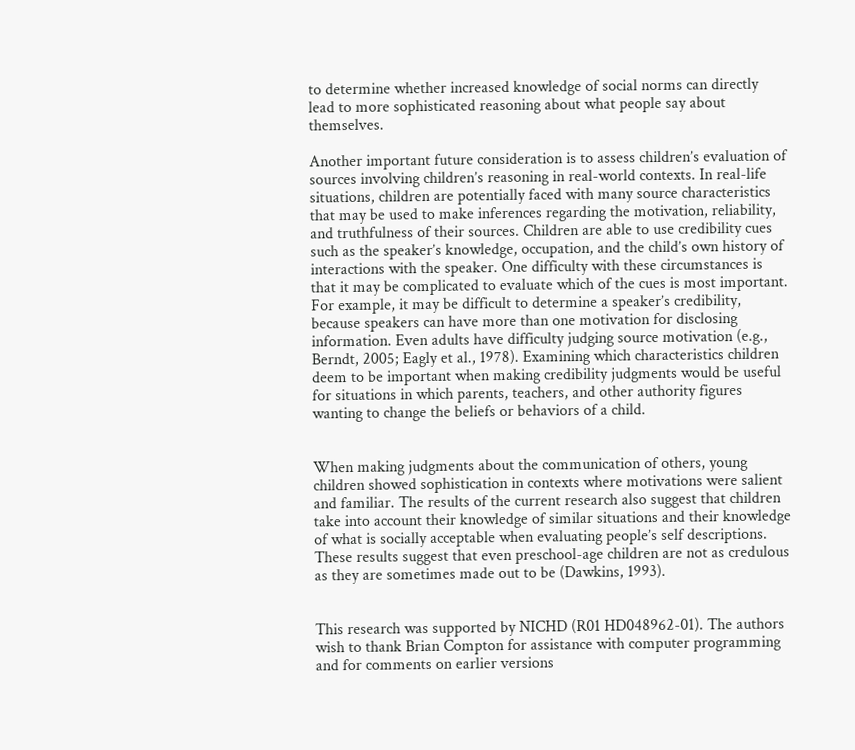to determine whether increased knowledge of social norms can directly lead to more sophisticated reasoning about what people say about themselves.

Another important future consideration is to assess children’s evaluation of sources involving children’s reasoning in real-world contexts. In real-life situations, children are potentially faced with many source characteristics that may be used to make inferences regarding the motivation, reliability, and truthfulness of their sources. Children are able to use credibility cues such as the speaker’s knowledge, occupation, and the child’s own history of interactions with the speaker. One difficulty with these circumstances is that it may be complicated to evaluate which of the cues is most important. For example, it may be difficult to determine a speaker’s credibility, because speakers can have more than one motivation for disclosing information. Even adults have difficulty judging source motivation (e.g., Berndt, 2005; Eagly et al., 1978). Examining which characteristics children deem to be important when making credibility judgments would be useful for situations in which parents, teachers, and other authority figures wanting to change the beliefs or behaviors of a child.


When making judgments about the communication of others, young children showed sophistication in contexts where motivations were salient and familiar. The results of the current research also suggest that children take into account their knowledge of similar situations and their knowledge of what is socially acceptable when evaluating people’s self descriptions. These results suggest that even preschool-age children are not as credulous as they are sometimes made out to be (Dawkins, 1993).


This research was supported by NICHD (R01 HD048962-01). The authors wish to thank Brian Compton for assistance with computer programming and for comments on earlier versions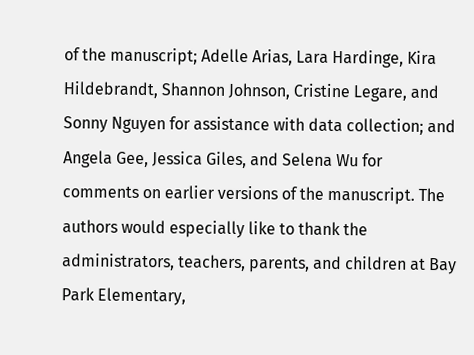of the manuscript; Adelle Arias, Lara Hardinge, Kira Hildebrandt, Shannon Johnson, Cristine Legare, and Sonny Nguyen for assistance with data collection; and Angela Gee, Jessica Giles, and Selena Wu for comments on earlier versions of the manuscript. The authors would especially like to thank the administrators, teachers, parents, and children at Bay Park Elementary,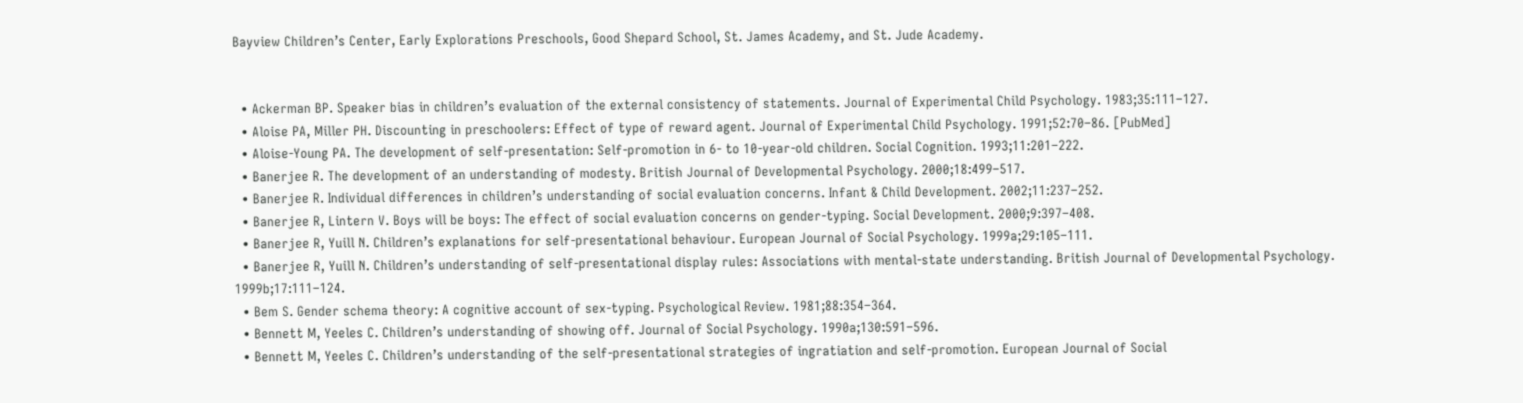Bayview Children’s Center, Early Explorations Preschools, Good Shepard School, St. James Academy, and St. Jude Academy.


  • Ackerman BP. Speaker bias in children’s evaluation of the external consistency of statements. Journal of Experimental Child Psychology. 1983;35:111–127.
  • Aloise PA, Miller PH. Discounting in preschoolers: Effect of type of reward agent. Journal of Experimental Child Psychology. 1991;52:70–86. [PubMed]
  • Aloise-Young PA. The development of self-presentation: Self-promotion in 6- to 10-year-old children. Social Cognition. 1993;11:201–222.
  • Banerjee R. The development of an understanding of modesty. British Journal of Developmental Psychology. 2000;18:499–517.
  • Banerjee R. Individual differences in children’s understanding of social evaluation concerns. Infant & Child Development. 2002;11:237–252.
  • Banerjee R, Lintern V. Boys will be boys: The effect of social evaluation concerns on gender-typing. Social Development. 2000;9:397–408.
  • Banerjee R, Yuill N. Children’s explanations for self-presentational behaviour. European Journal of Social Psychology. 1999a;29:105–111.
  • Banerjee R, Yuill N. Children’s understanding of self-presentational display rules: Associations with mental-state understanding. British Journal of Developmental Psychology. 1999b;17:111–124.
  • Bem S. Gender schema theory: A cognitive account of sex-typing. Psychological Review. 1981;88:354–364.
  • Bennett M, Yeeles C. Children’s understanding of showing off. Journal of Social Psychology. 1990a;130:591–596.
  • Bennett M, Yeeles C. Children’s understanding of the self-presentational strategies of ingratiation and self-promotion. European Journal of Social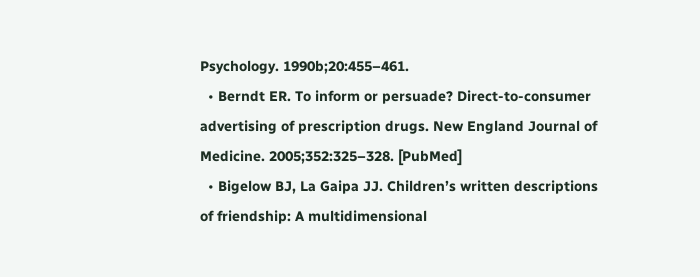Psychology. 1990b;20:455–461.
  • Berndt ER. To inform or persuade? Direct-to-consumer advertising of prescription drugs. New England Journal of Medicine. 2005;352:325–328. [PubMed]
  • Bigelow BJ, La Gaipa JJ. Children’s written descriptions of friendship: A multidimensional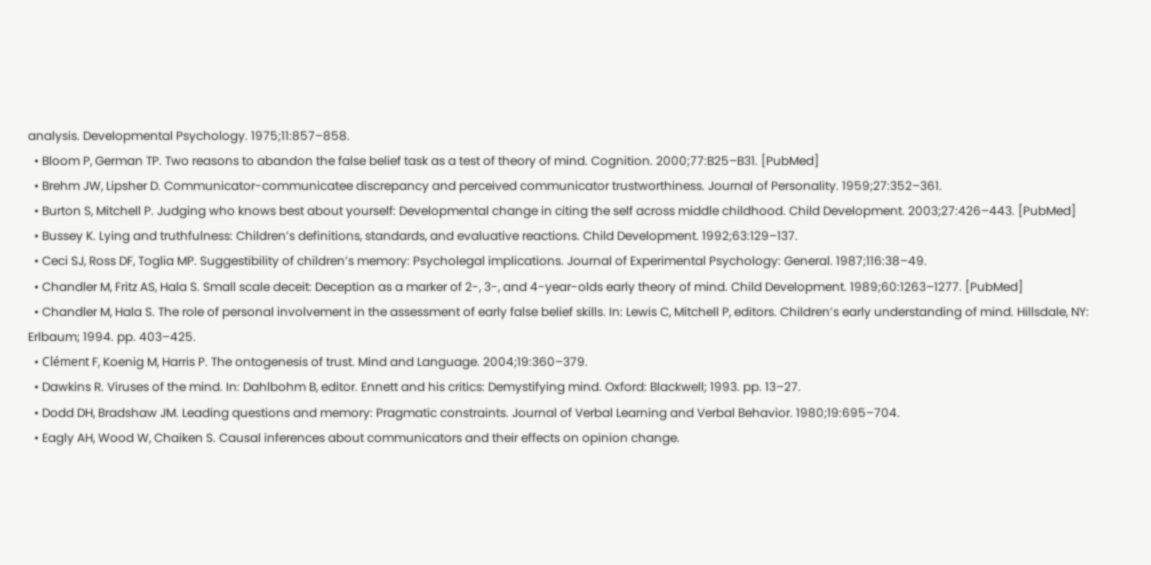analysis. Developmental Psychology. 1975;11:857–858.
  • Bloom P, German TP. Two reasons to abandon the false belief task as a test of theory of mind. Cognition. 2000;77:B25–B31. [PubMed]
  • Brehm JW, Lipsher D. Communicator-communicatee discrepancy and perceived communicator trustworthiness. Journal of Personality. 1959;27:352–361.
  • Burton S, Mitchell P. Judging who knows best about yourself: Developmental change in citing the self across middle childhood. Child Development. 2003;27:426–443. [PubMed]
  • Bussey K. Lying and truthfulness: Children’s definitions, standards, and evaluative reactions. Child Development. 1992;63:129–137.
  • Ceci SJ, Ross DF, Toglia MP. Suggestibility of children’s memory: Psycholegal implications. Journal of Experimental Psychology: General. 1987;116:38–49.
  • Chandler M, Fritz AS, Hala S. Small scale deceit: Deception as a marker of 2-, 3-, and 4-year-olds early theory of mind. Child Development. 1989;60:1263–1277. [PubMed]
  • Chandler M, Hala S. The role of personal involvement in the assessment of early false belief skills. In: Lewis C, Mitchell P, editors. Children’s early understanding of mind. Hillsdale, NY: Erlbaum; 1994. pp. 403–425.
  • Clément F, Koenig M, Harris P. The ontogenesis of trust. Mind and Language. 2004;19:360–379.
  • Dawkins R. Viruses of the mind. In: Dahlbohm B, editor. Ennett and his critics: Demystifying mind. Oxford: Blackwell; 1993. pp. 13–27.
  • Dodd DH, Bradshaw JM. Leading questions and memory: Pragmatic constraints. Journal of Verbal Learning and Verbal Behavior. 1980;19:695–704.
  • Eagly AH, Wood W, Chaiken S. Causal inferences about communicators and their effects on opinion change.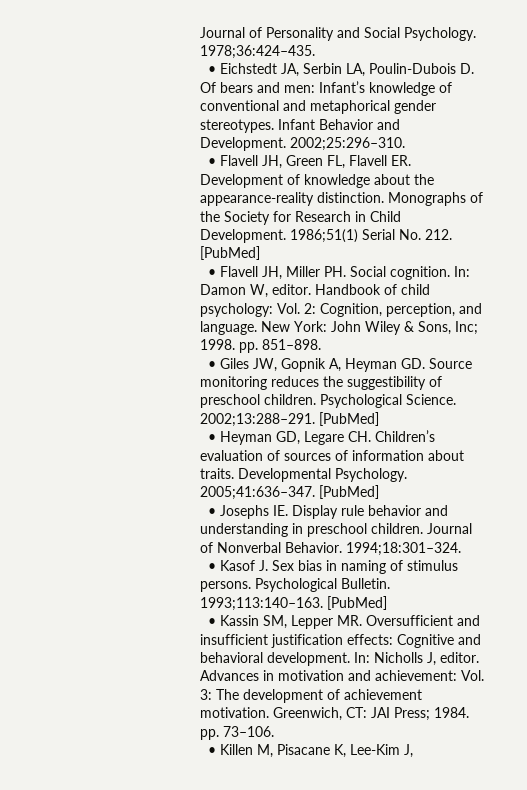Journal of Personality and Social Psychology. 1978;36:424–435.
  • Eichstedt JA, Serbin LA, Poulin-Dubois D. Of bears and men: Infant’s knowledge of conventional and metaphorical gender stereotypes. Infant Behavior and Development. 2002;25:296–310.
  • Flavell JH, Green FL, Flavell ER. Development of knowledge about the appearance-reality distinction. Monographs of the Society for Research in Child Development. 1986;51(1) Serial No. 212. [PubMed]
  • Flavell JH, Miller PH. Social cognition. In: Damon W, editor. Handbook of child psychology: Vol. 2: Cognition, perception, and language. New York: John Wiley & Sons, Inc; 1998. pp. 851–898.
  • Giles JW, Gopnik A, Heyman GD. Source monitoring reduces the suggestibility of preschool children. Psychological Science. 2002;13:288–291. [PubMed]
  • Heyman GD, Legare CH. Children’s evaluation of sources of information about traits. Developmental Psychology. 2005;41:636–347. [PubMed]
  • Josephs IE. Display rule behavior and understanding in preschool children. Journal of Nonverbal Behavior. 1994;18:301–324.
  • Kasof J. Sex bias in naming of stimulus persons. Psychological Bulletin. 1993;113:140–163. [PubMed]
  • Kassin SM, Lepper MR. Oversufficient and insufficient justification effects: Cognitive and behavioral development. In: Nicholls J, editor. Advances in motivation and achievement: Vol. 3: The development of achievement motivation. Greenwich, CT: JAI Press; 1984. pp. 73–106.
  • Killen M, Pisacane K, Lee-Kim J,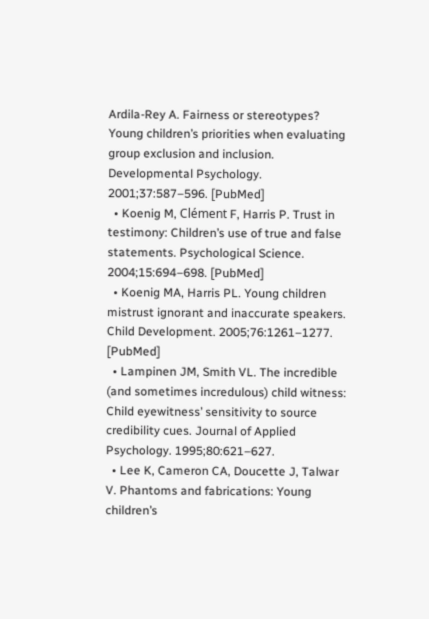Ardila-Rey A. Fairness or stereotypes? Young children’s priorities when evaluating group exclusion and inclusion. Developmental Psychology. 2001;37:587–596. [PubMed]
  • Koenig M, Clément F, Harris P. Trust in testimony: Children’s use of true and false statements. Psychological Science. 2004;15:694–698. [PubMed]
  • Koenig MA, Harris PL. Young children mistrust ignorant and inaccurate speakers. Child Development. 2005;76:1261–1277. [PubMed]
  • Lampinen JM, Smith VL. The incredible (and sometimes incredulous) child witness: Child eyewitness’ sensitivity to source credibility cues. Journal of Applied Psychology. 1995;80:621–627.
  • Lee K, Cameron CA, Doucette J, Talwar V. Phantoms and fabrications: Young children’s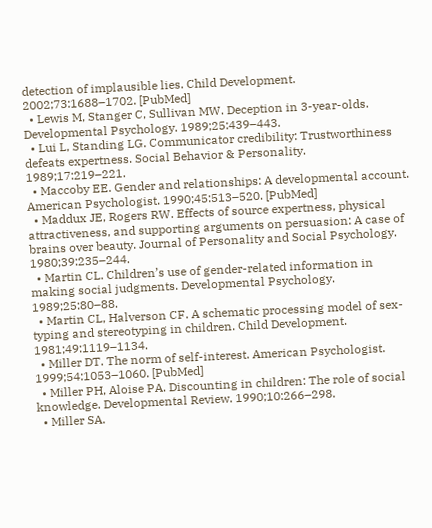detection of implausible lies. Child Development. 2002;73:1688–1702. [PubMed]
  • Lewis M, Stanger C, Sullivan MW. Deception in 3-year-olds. Developmental Psychology. 1989;25:439–443.
  • Lui L, Standing LG. Communicator credibility: Trustworthiness defeats expertness. Social Behavior & Personality. 1989;17:219–221.
  • Maccoby EE. Gender and relationships: A developmental account. American Psychologist. 1990;45:513–520. [PubMed]
  • Maddux JE, Rogers RW. Effects of source expertness, physical attractiveness, and supporting arguments on persuasion: A case of brains over beauty. Journal of Personality and Social Psychology. 1980;39:235–244.
  • Martin CL. Children’s use of gender-related information in making social judgments. Developmental Psychology. 1989;25:80–88.
  • Martin CL, Halverson CF. A schematic processing model of sex-typing and stereotyping in children. Child Development. 1981;49:1119–1134.
  • Miller DT. The norm of self-interest. American Psychologist. 1999;54:1053–1060. [PubMed]
  • Miller PH, Aloise PA. Discounting in children: The role of social knowledge. Developmental Review. 1990;10:266–298.
  • Miller SA.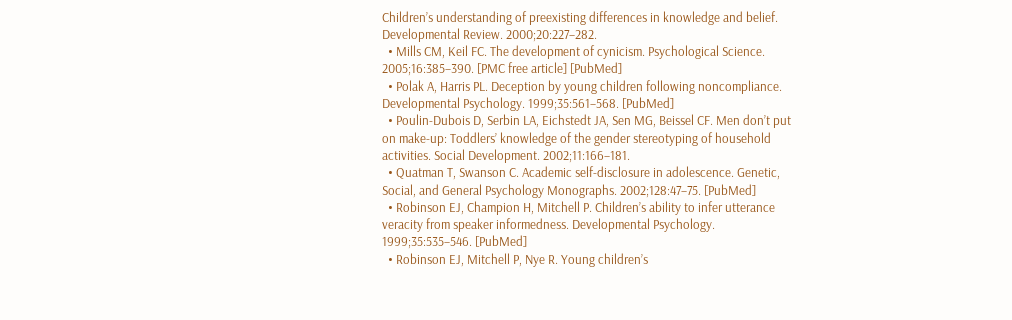Children’s understanding of preexisting differences in knowledge and belief. Developmental Review. 2000;20:227–282.
  • Mills CM, Keil FC. The development of cynicism. Psychological Science. 2005;16:385–390. [PMC free article] [PubMed]
  • Polak A, Harris PL. Deception by young children following noncompliance. Developmental Psychology. 1999;35:561–568. [PubMed]
  • Poulin-Dubois D, Serbin LA, Eichstedt JA, Sen MG, Beissel CF. Men don’t put on make-up: Toddlers’ knowledge of the gender stereotyping of household activities. Social Development. 2002;11:166–181.
  • Quatman T, Swanson C. Academic self-disclosure in adolescence. Genetic, Social, and General Psychology Monographs. 2002;128:47–75. [PubMed]
  • Robinson EJ, Champion H, Mitchell P. Children’s ability to infer utterance veracity from speaker informedness. Developmental Psychology. 1999;35:535–546. [PubMed]
  • Robinson EJ, Mitchell P, Nye R. Young children’s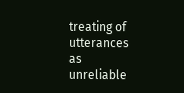treating of utterances as unreliable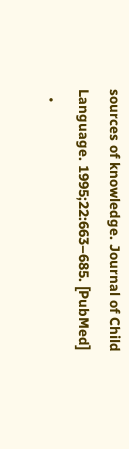sources of knowledge. Journal of Child Language. 1995;22:663–685. [PubMed]
  •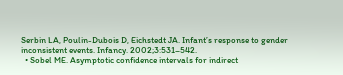Serbin LA, Poulin-Dubois D, Eichstedt JA. Infant’s response to gender inconsistent events. Infancy. 2002;3:531–542.
  • Sobel ME. Asymptotic confidence intervals for indirect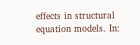effects in structural equation models. In: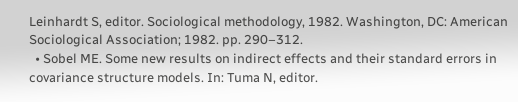Leinhardt S, editor. Sociological methodology, 1982. Washington, DC: American Sociological Association; 1982. pp. 290–312.
  • Sobel ME. Some new results on indirect effects and their standard errors in covariance structure models. In: Tuma N, editor.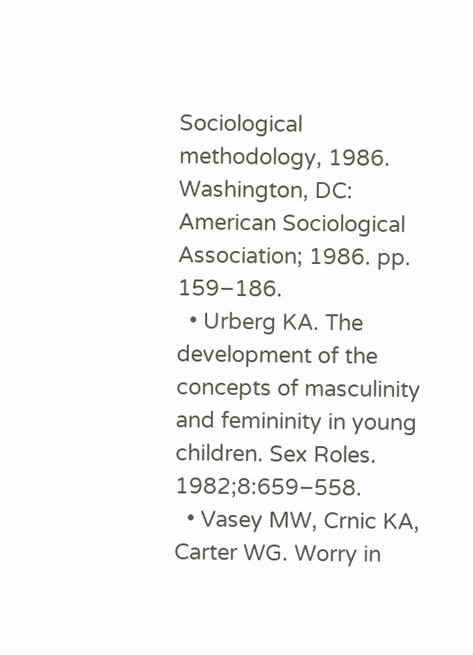Sociological methodology, 1986. Washington, DC: American Sociological Association; 1986. pp. 159–186.
  • Urberg KA. The development of the concepts of masculinity and femininity in young children. Sex Roles. 1982;8:659–558.
  • Vasey MW, Crnic KA, Carter WG. Worry in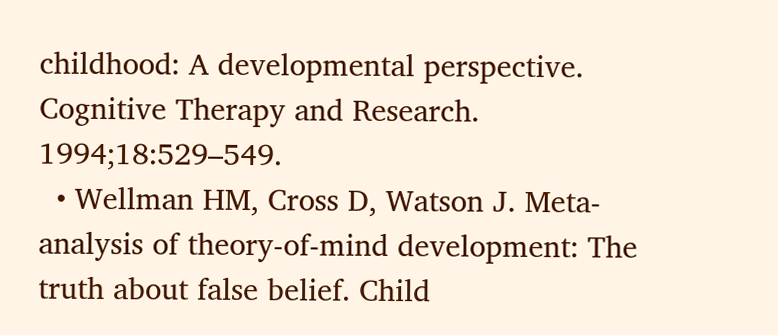childhood: A developmental perspective. Cognitive Therapy and Research. 1994;18:529–549.
  • Wellman HM, Cross D, Watson J. Meta-analysis of theory-of-mind development: The truth about false belief. Child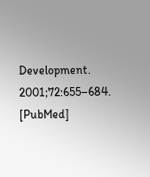Development. 2001;72:655–684. [PubMed]